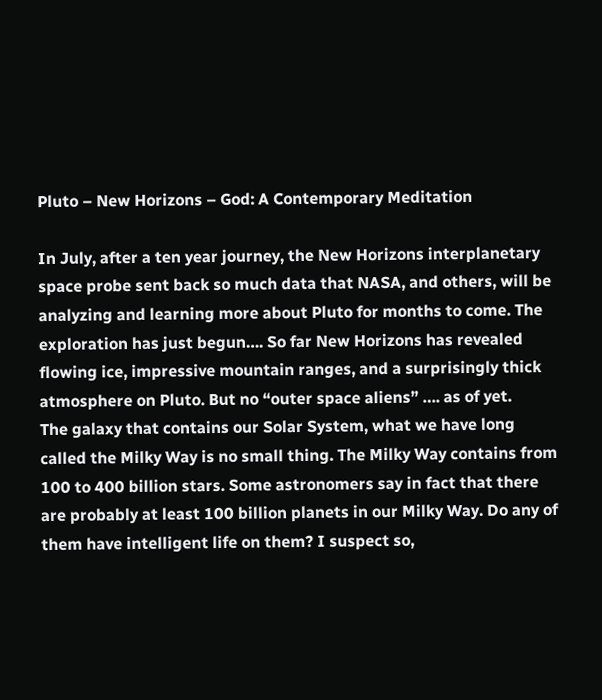Pluto – New Horizons – God: A Contemporary Meditation

In July, after a ten year journey, the New Horizons interplanetary space probe sent back so much data that NASA, and others, will be analyzing and learning more about Pluto for months to come. The exploration has just begun…. So far New Horizons has revealed flowing ice, impressive mountain ranges, and a surprisingly thick atmosphere on Pluto. But no “outer space aliens” …. as of yet.
The galaxy that contains our Solar System, what we have long called the Milky Way is no small thing. The Milky Way contains from 100 to 400 billion stars. Some astronomers say in fact that there are probably at least 100 billion planets in our Milky Way. Do any of them have intelligent life on them? I suspect so,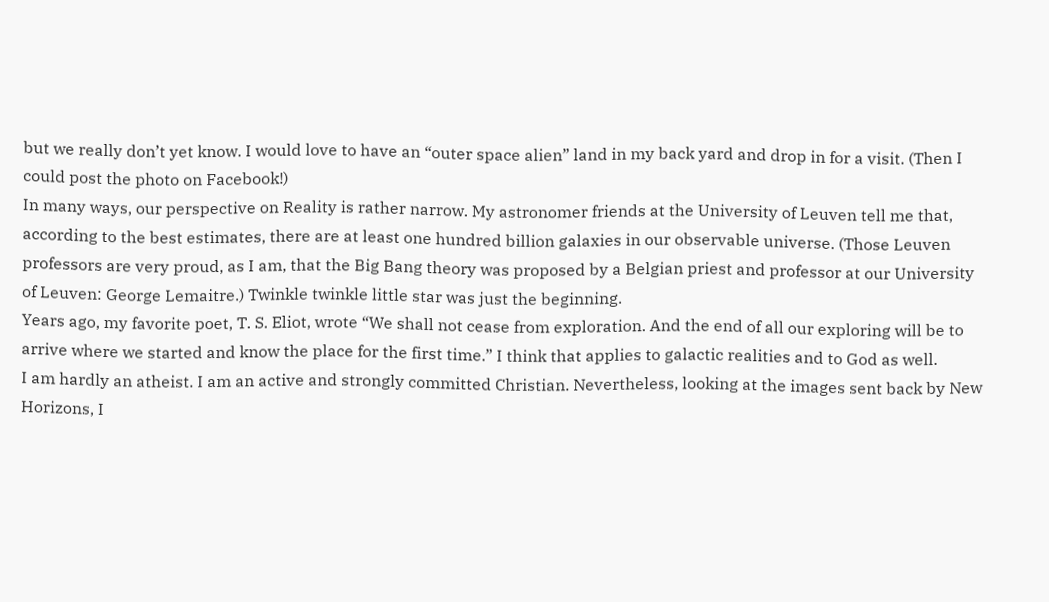but we really don’t yet know. I would love to have an “outer space alien” land in my back yard and drop in for a visit. (Then I could post the photo on Facebook!)
In many ways, our perspective on Reality is rather narrow. My astronomer friends at the University of Leuven tell me that, according to the best estimates, there are at least one hundred billion galaxies in our observable universe. (Those Leuven professors are very proud, as I am, that the Big Bang theory was proposed by a Belgian priest and professor at our University of Leuven: George Lemaitre.) Twinkle twinkle little star was just the beginning.
Years ago, my favorite poet, T. S. Eliot, wrote “We shall not cease from exploration. And the end of all our exploring will be to arrive where we started and know the place for the first time.” I think that applies to galactic realities and to God as well.
I am hardly an atheist. I am an active and strongly committed Christian. Nevertheless, looking at the images sent back by New Horizons, I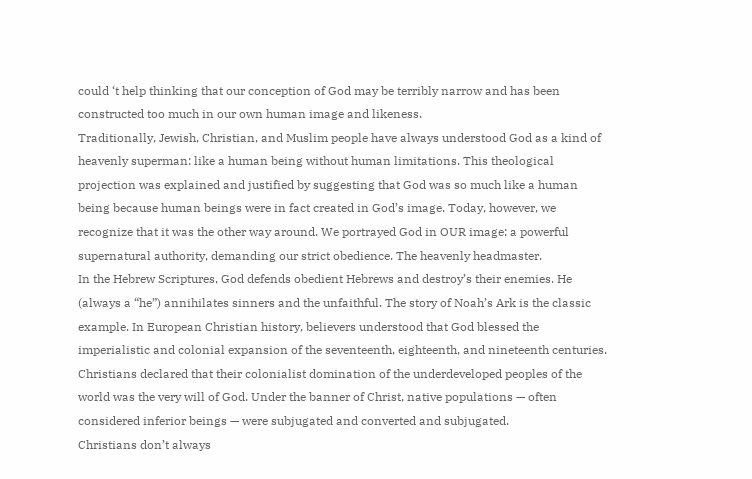could ‘t help thinking that our conception of God may be terribly narrow and has been constructed too much in our own human image and likeness.
Traditionally, Jewish, Christian, and Muslim people have always understood God as a kind of heavenly superman: like a human being without human limitations. This theological projection was explained and justified by suggesting that God was so much like a human being because human beings were in fact created in God’s image. Today, however, we recognize that it was the other way around. We portrayed God in OUR image: a powerful supernatural authority, demanding our strict obedience. The heavenly headmaster.
In the Hebrew Scriptures, God defends obedient Hebrews and destroy’s their enemies. He (always a “he”) annihilates sinners and the unfaithful. The story of Noah’s Ark is the classic example. In European Christian history, believers understood that God blessed the imperialistic and colonial expansion of the seventeenth, eighteenth, and nineteenth centuries. Christians declared that their colonialist domination of the underdeveloped peoples of the world was the very will of God. Under the banner of Christ, native populations — often considered inferior beings — were subjugated and converted and subjugated.
Christians don’t always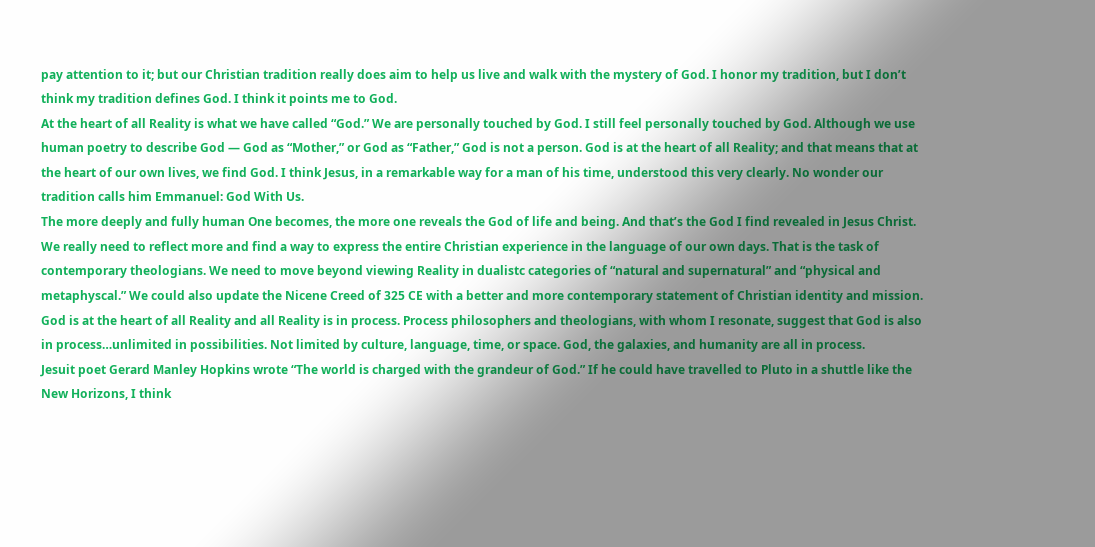pay attention to it; but our Christian tradition really does aim to help us live and walk with the mystery of God. I honor my tradition, but I don’t think my tradition defines God. I think it points me to God.
At the heart of all Reality is what we have called “God.” We are personally touched by God. I still feel personally touched by God. Although we use human poetry to describe God — God as “Mother,” or God as “Father,” God is not a person. God is at the heart of all Reality; and that means that at the heart of our own lives, we find God. I think Jesus, in a remarkable way for a man of his time, understood this very clearly. No wonder our tradition calls him Emmanuel: God With Us.
The more deeply and fully human One becomes, the more one reveals the God of life and being. And that’s the God I find revealed in Jesus Christ. We really need to reflect more and find a way to express the entire Christian experience in the language of our own days. That is the task of contemporary theologians. We need to move beyond viewing Reality in dualistc categories of “natural and supernatural” and “physical and metaphyscal.” We could also update the Nicene Creed of 325 CE with a better and more contemporary statement of Christian identity and mission.
God is at the heart of all Reality and all Reality is in process. Process philosophers and theologians, with whom I resonate, suggest that God is also in process…unlimited in possibilities. Not limited by culture, language, time, or space. God, the galaxies, and humanity are all in process.
Jesuit poet Gerard Manley Hopkins wrote “The world is charged with the grandeur of God.” If he could have travelled to Pluto in a shuttle like the New Horizons, I think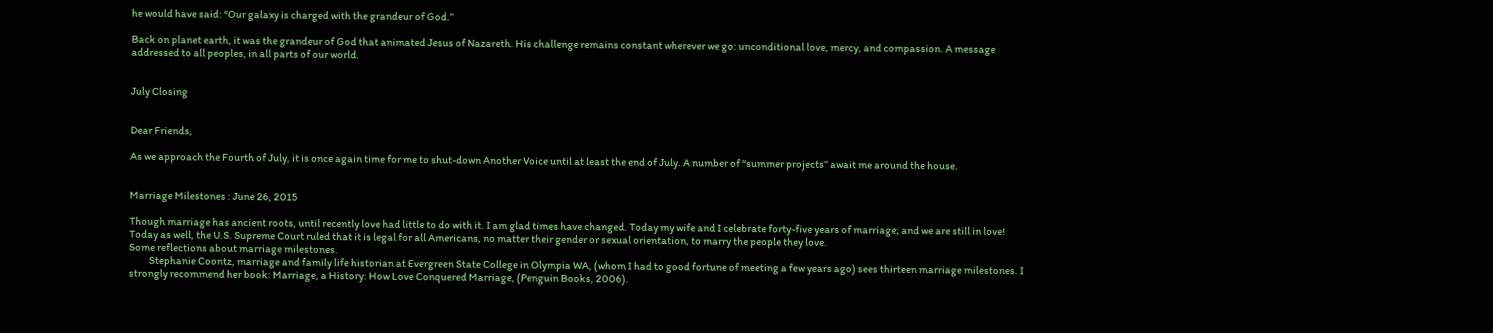he would have said: “Our galaxy is charged with the grandeur of God.”

Back on planet earth, it was the grandeur of God that animated Jesus of Nazareth. His challenge remains constant wherever we go: unconditional love, mercy, and compassion. A message addressed to all peoples, in all parts of our world.


July Closing


Dear Friends,

As we approach the Fourth of July, it is once again time for me to shut-down Another Voice until at least the end of July. A number of “summer projects” await me around the house.


Marriage Milestones : June 26, 2015

Though marriage has ancient roots, until recently love had little to do with it. I am glad times have changed. Today my wife and I celebrate forty-five years of marriage; and we are still in love! Today as well, the U.S. Supreme Court ruled that it is legal for all Americans, no matter their gender or sexual orientation, to marry the people they love.
Some reflections about marriage milestones.
          Stephanie Coontz, marriage and family life historian at Evergreen State College in Olympia WA, (whom I had to good fortune of meeting a few years ago) sees thirteen marriage milestones. I strongly recommend her book: Marriage, a History: How Love Conquered Marriage, (Penguin Books, 2006).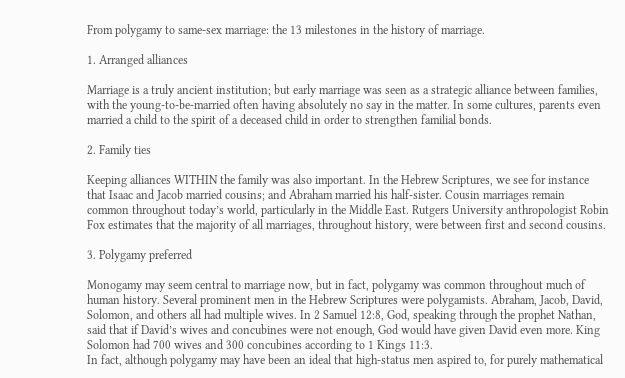From polygamy to same-sex marriage: the 13 milestones in the history of marriage.

1. Arranged alliances

Marriage is a truly ancient institution; but early marriage was seen as a strategic alliance between families, with the young-to-be-married often having absolutely no say in the matter. In some cultures, parents even married a child to the spirit of a deceased child in order to strengthen familial bonds.

2. Family ties

Keeping alliances WITHIN the family was also important. In the Hebrew Scriptures, we see for instance that Isaac and Jacob married cousins; and Abraham married his half-sister. Cousin marriages remain common throughout today’s world, particularly in the Middle East. Rutgers University anthropologist Robin Fox estimates that the majority of all marriages, throughout history, were between first and second cousins.

3. Polygamy preferred

Monogamy may seem central to marriage now, but in fact, polygamy was common throughout much of human history. Several prominent men in the Hebrew Scriptures were polygamists. Abraham, Jacob, David, Solomon, and others all had multiple wives. In 2 Samuel 12:8, God, speaking through the prophet Nathan, said that if David’s wives and concubines were not enough, God would have given David even more. King Solomon had 700 wives and 300 concubines according to 1 Kings 11:3.
In fact, although polygamy may have been an ideal that high-status men aspired to, for purely mathematical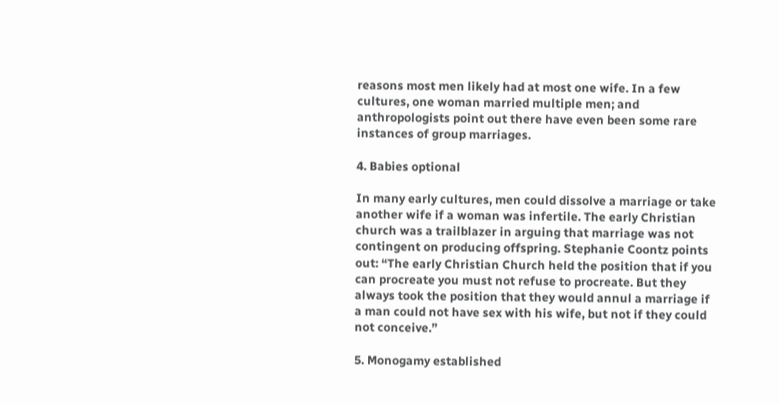reasons most men likely had at most one wife. In a few cultures, one woman married multiple men; and anthropologists point out there have even been some rare instances of group marriages.

4. Babies optional

In many early cultures, men could dissolve a marriage or take another wife if a woman was infertile. The early Christian church was a trailblazer in arguing that marriage was not contingent on producing offspring. Stephanie Coontz points out: “The early Christian Church held the position that if you can procreate you must not refuse to procreate. But they always took the position that they would annul a marriage if a man could not have sex with his wife, but not if they could not conceive.”

5. Monogamy established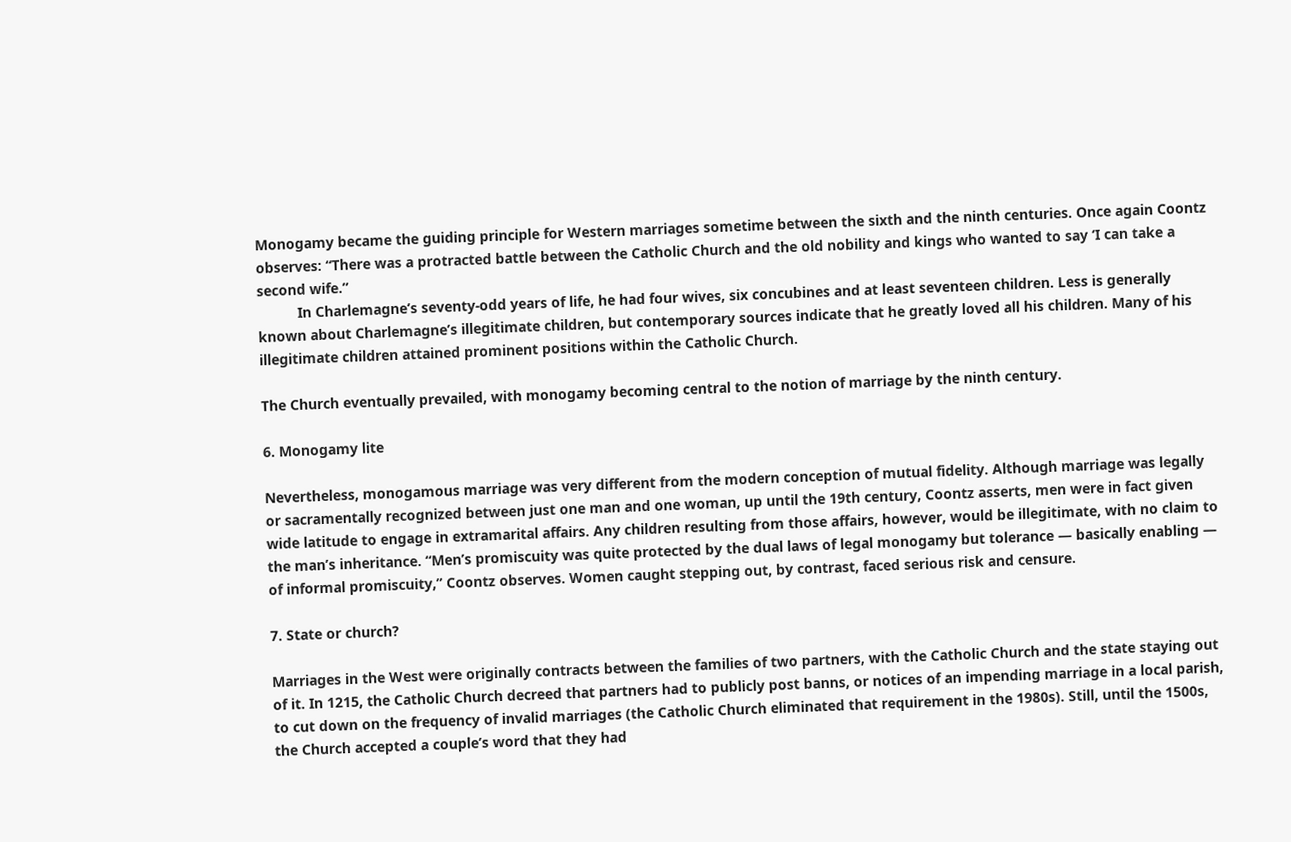Monogamy became the guiding principle for Western marriages sometime between the sixth and the ninth centuries. Once again Coontz observes: “There was a protracted battle between the Catholic Church and the old nobility and kings who wanted to say ‘I can take a second wife.”
          In Charlemagne’s seventy-odd years of life, he had four wives, six concubines and at least seventeen children. Less is generally known about Charlemagne’s illegitimate children, but contemporary sources indicate that he greatly loved all his children. Many of his illegitimate children attained prominent positions within the Catholic Church.

The Church eventually prevailed, with monogamy becoming central to the notion of marriage by the ninth century.

6. Monogamy lite

Nevertheless, monogamous marriage was very different from the modern conception of mutual fidelity. Although marriage was legally or sacramentally recognized between just one man and one woman, up until the 19th century, Coontz asserts, men were in fact given wide latitude to engage in extramarital affairs. Any children resulting from those affairs, however, would be illegitimate, with no claim to the man’s inheritance. “Men’s promiscuity was quite protected by the dual laws of legal monogamy but tolerance — basically enabling — of informal promiscuity,” Coontz observes. Women caught stepping out, by contrast, faced serious risk and censure.

7. State or church?

Marriages in the West were originally contracts between the families of two partners, with the Catholic Church and the state staying out of it. In 1215, the Catholic Church decreed that partners had to publicly post banns, or notices of an impending marriage in a local parish, to cut down on the frequency of invalid marriages (the Catholic Church eliminated that requirement in the 1980s). Still, until the 1500s, the Church accepted a couple’s word that they had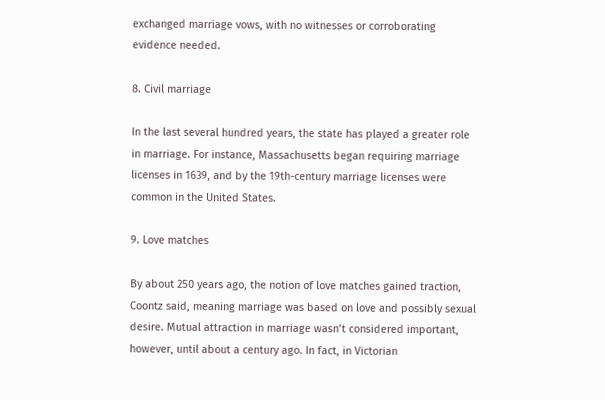exchanged marriage vows, with no witnesses or corroborating evidence needed.

8. Civil marriage

In the last several hundred years, the state has played a greater role in marriage. For instance, Massachusetts began requiring marriage licenses in 1639, and by the 19th-century marriage licenses were common in the United States.

9. Love matches

By about 250 years ago, the notion of love matches gained traction, Coontz said, meaning marriage was based on love and possibly sexual desire. Mutual attraction in marriage wasn’t considered important, however, until about a century ago. In fact, in Victorian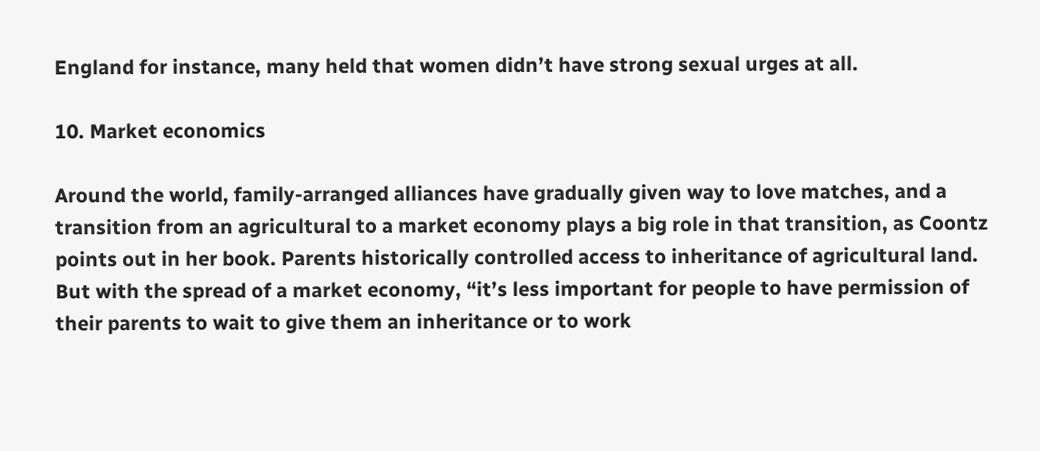England for instance, many held that women didn’t have strong sexual urges at all.

10. Market economics

Around the world, family-arranged alliances have gradually given way to love matches, and a transition from an agricultural to a market economy plays a big role in that transition, as Coontz points out in her book. Parents historically controlled access to inheritance of agricultural land. But with the spread of a market economy, “it’s less important for people to have permission of their parents to wait to give them an inheritance or to work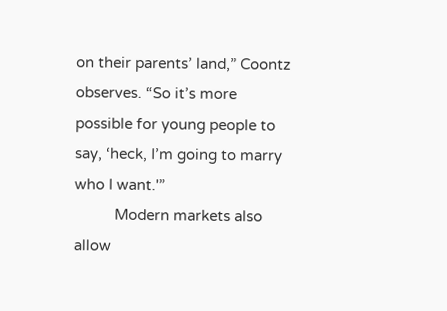on their parents’ land,” Coontz observes. “So it’s more possible for young people to say, ‘heck, I’m going to marry who I want.'”
          Modern markets also allow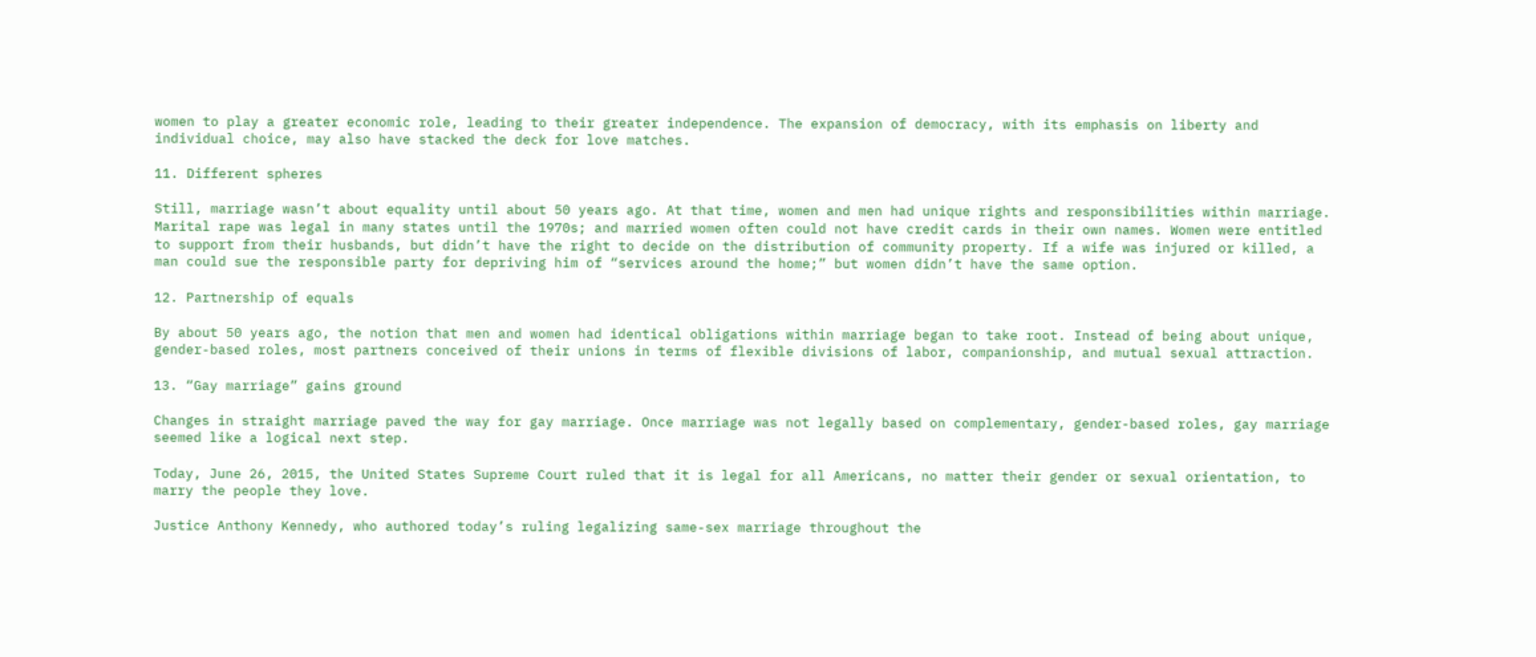women to play a greater economic role, leading to their greater independence. The expansion of democracy, with its emphasis on liberty and individual choice, may also have stacked the deck for love matches.

11. Different spheres

Still, marriage wasn’t about equality until about 50 years ago. At that time, women and men had unique rights and responsibilities within marriage. Marital rape was legal in many states until the 1970s; and married women often could not have credit cards in their own names. Women were entitled to support from their husbands, but didn’t have the right to decide on the distribution of community property. If a wife was injured or killed, a man could sue the responsible party for depriving him of “services around the home;” but women didn’t have the same option.

12. Partnership of equals

By about 50 years ago, the notion that men and women had identical obligations within marriage began to take root. Instead of being about unique, gender-based roles, most partners conceived of their unions in terms of flexible divisions of labor, companionship, and mutual sexual attraction.

13. “Gay marriage” gains ground

Changes in straight marriage paved the way for gay marriage. Once marriage was not legally based on complementary, gender-based roles, gay marriage seemed like a logical next step.

Today, June 26, 2015, the United States Supreme Court ruled that it is legal for all Americans, no matter their gender or sexual orientation, to marry the people they love.

Justice Anthony Kennedy, who authored today’s ruling legalizing same-sex marriage throughout the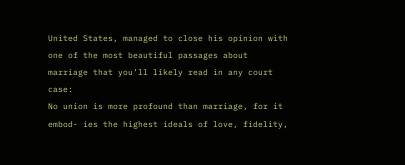United States, managed to close his opinion with one of the most beautiful passages about marriage that you’ll likely read in any court case:
No union is more profound than marriage, for it embod- ies the highest ideals of love, fidelity,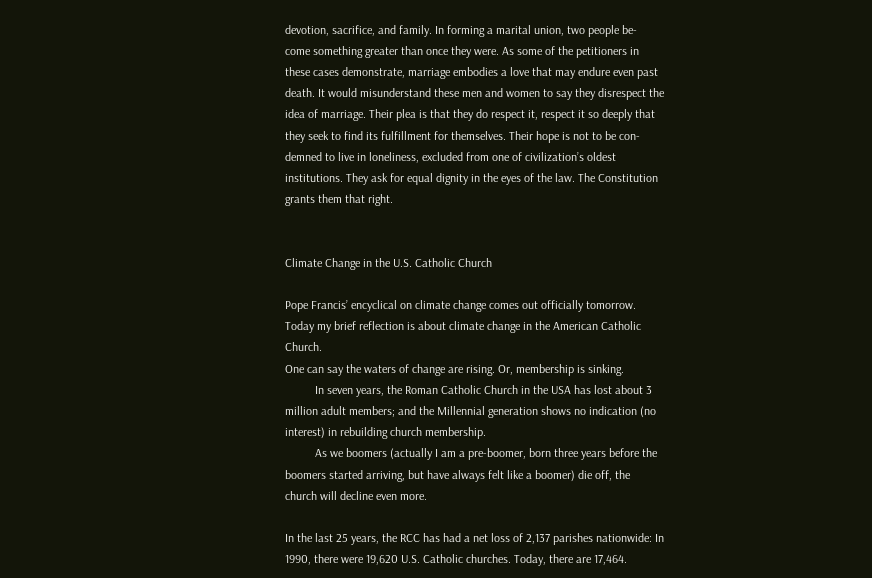devotion, sacrifice, and family. In forming a marital union, two people be- come something greater than once they were. As some of the petitioners in these cases demonstrate, marriage embodies a love that may endure even past death. It would misunderstand these men and women to say they disrespect the idea of marriage. Their plea is that they do respect it, respect it so deeply that they seek to find its fulfillment for themselves. Their hope is not to be con- demned to live in loneliness, excluded from one of civilization’s oldest institutions. They ask for equal dignity in the eyes of the law. The Constitution grants them that right.


Climate Change in the U.S. Catholic Church

Pope Francis’ encyclical on climate change comes out officially tomorrow. Today my brief reflection is about climate change in the American Catholic Church.
One can say the waters of change are rising. Or, membership is sinking.
          In seven years, the Roman Catholic Church in the USA has lost about 3 million adult members; and the Millennial generation shows no indication (no interest) in rebuilding church membership.
          As we boomers (actually I am a pre-boomer, born three years before the boomers started arriving, but have always felt like a boomer) die off, the church will decline even more.

In the last 25 years, the RCC has had a net loss of 2,137 parishes nationwide: In 1990, there were 19,620 U.S. Catholic churches. Today, there are 17,464.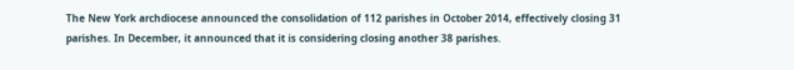The New York archdiocese announced the consolidation of 112 parishes in October 2014, effectively closing 31 parishes. In December, it announced that it is considering closing another 38 parishes.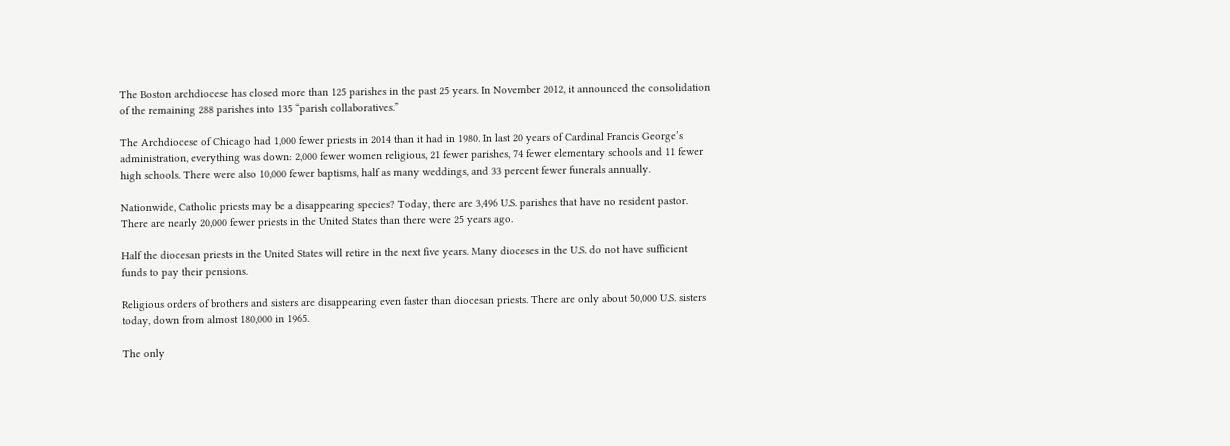The Boston archdiocese has closed more than 125 parishes in the past 25 years. In November 2012, it announced the consolidation of the remaining 288 parishes into 135 “parish collaboratives.”

The Archdiocese of Chicago had 1,000 fewer priests in 2014 than it had in 1980. In last 20 years of Cardinal Francis George’s administration, everything was down: 2,000 fewer women religious, 21 fewer parishes, 74 fewer elementary schools and 11 fewer high schools. There were also 10,000 fewer baptisms, half as many weddings, and 33 percent fewer funerals annually.

Nationwide, Catholic priests may be a disappearing species? Today, there are 3,496 U.S. parishes that have no resident pastor. There are nearly 20,000 fewer priests in the United States than there were 25 years ago.

Half the diocesan priests in the United States will retire in the next five years. Many dioceses in the U.S. do not have sufficient funds to pay their pensions.

Religious orders of brothers and sisters are disappearing even faster than diocesan priests. There are only about 50,000 U.S. sisters today, down from almost 180,000 in 1965.

The only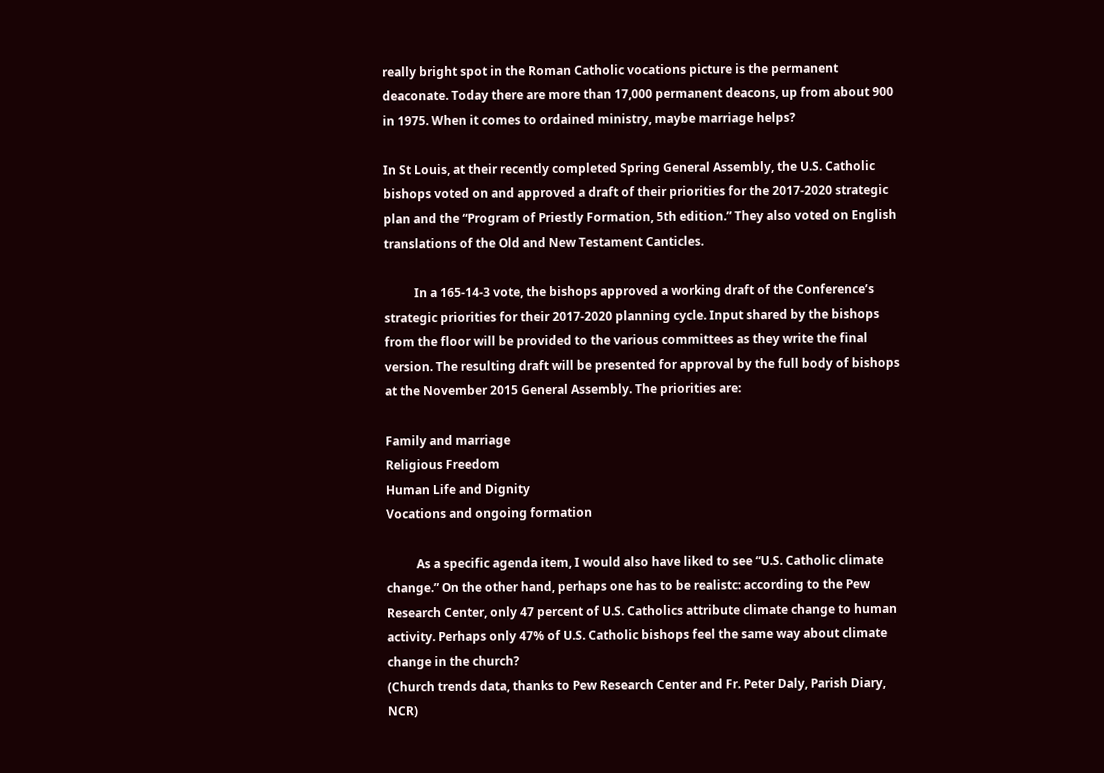really bright spot in the Roman Catholic vocations picture is the permanent deaconate. Today there are more than 17,000 permanent deacons, up from about 900 in 1975. When it comes to ordained ministry, maybe marriage helps?

In St Louis, at their recently completed Spring General Assembly, the U.S. Catholic bishops voted on and approved a draft of their priorities for the 2017-2020 strategic plan and the “Program of Priestly Formation, 5th edition.” They also voted on English translations of the Old and New Testament Canticles.

          In a 165-14-3 vote, the bishops approved a working draft of the Conference’s strategic priorities for their 2017-2020 planning cycle. Input shared by the bishops from the floor will be provided to the various committees as they write the final version. The resulting draft will be presented for approval by the full body of bishops at the November 2015 General Assembly. The priorities are:

Family and marriage
Religious Freedom
Human Life and Dignity
Vocations and ongoing formation

          As a specific agenda item, I would also have liked to see “U.S. Catholic climate change.” On the other hand, perhaps one has to be realistc: according to the Pew Research Center, only 47 percent of U.S. Catholics attribute climate change to human activity. Perhaps only 47% of U.S. Catholic bishops feel the same way about climate change in the church?
(Church trends data, thanks to Pew Research Center and Fr. Peter Daly, Parish Diary, NCR)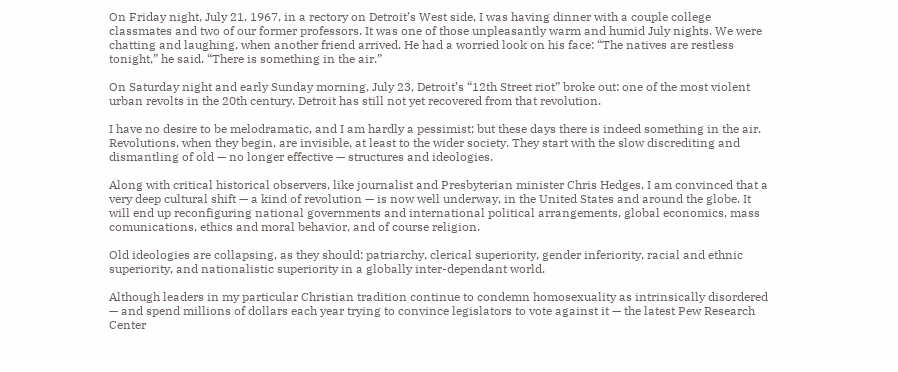On Friday night, July 21, 1967, in a rectory on Detroit’s West side, I was having dinner with a couple college classmates and two of our former professors. It was one of those unpleasantly warm and humid July nights. We were chatting and laughing, when another friend arrived. He had a worried look on his face: “The natives are restless tonight,” he said. “There is something in the air.”

On Saturday night and early Sunday morning, July 23, Detroit’s “12th Street riot” broke out: one of the most violent urban revolts in the 20th century. Detroit has still not yet recovered from that revolution.

I have no desire to be melodramatic, and I am hardly a pessimist; but these days there is indeed something in the air. Revolutions, when they begin, are invisible, at least to the wider society. They start with the slow discrediting and dismantling of old — no longer effective — structures and ideologies.

Along with critical historical observers, like journalist and Presbyterian minister Chris Hedges, I am convinced that a very deep cultural shift — a kind of revolution — is now well underway, in the United States and around the globe. It will end up reconfiguring national governments and international political arrangements, global economics, mass comunications, ethics and moral behavior, and of course religion.

Old ideologies are collapsing, as they should: patriarchy, clerical superiority, gender inferiority, racial and ethnic superiority, and nationalistic superiority in a globally inter-dependant world.

Although leaders in my particular Christian tradition continue to condemn homosexuality as intrinsically disordered — and spend millions of dollars each year trying to convince legislators to vote against it — the latest Pew Research Center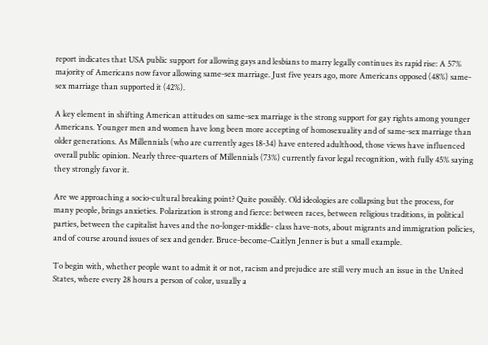report indicates that USA public support for allowing gays and lesbians to marry legally continues its rapid rise: A 57% majority of Americans now favor allowing same-sex marriage. Just five years ago, more Americans opposed (48%) same-sex marriage than supported it (42%).

A key element in shifting American attitudes on same-sex marriage is the strong support for gay rights among younger Americans. Younger men and women have long been more accepting of homosexuality and of same-sex marriage than older generations. As Millennials (who are currently ages 18-34) have entered adulthood, those views have influenced overall public opinion. Nearly three-quarters of Millennials (73%) currently favor legal recognition, with fully 45% saying they strongly favor it.

Are we approaching a socio-cultural breaking point? Quite possibly. Old ideologies are collapsing but the process, for many people, brings anxieties. Polarization is strong and fierce: between races, between religious traditions, in political parties, between the capitalist haves and the no-longer-middle- class have-nots, about migrants and immigration policies, and of course around issues of sex and gender. Bruce-become-Caitlyn Jenner is but a small example.

To begin with, whether people want to admit it or not, racism and prejudice are still very much an issue in the United States, where every 28 hours a person of color, usually a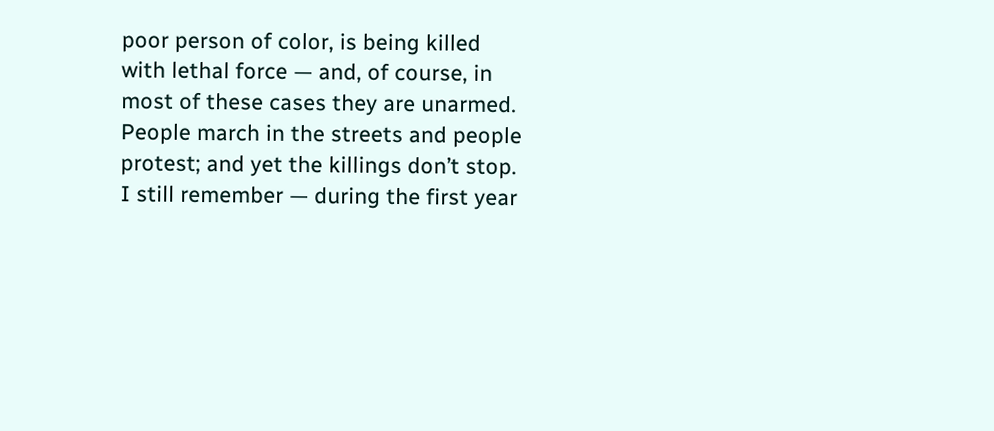poor person of color, is being killed with lethal force — and, of course, in most of these cases they are unarmed. People march in the streets and people protest; and yet the killings don’t stop. I still remember — during the first year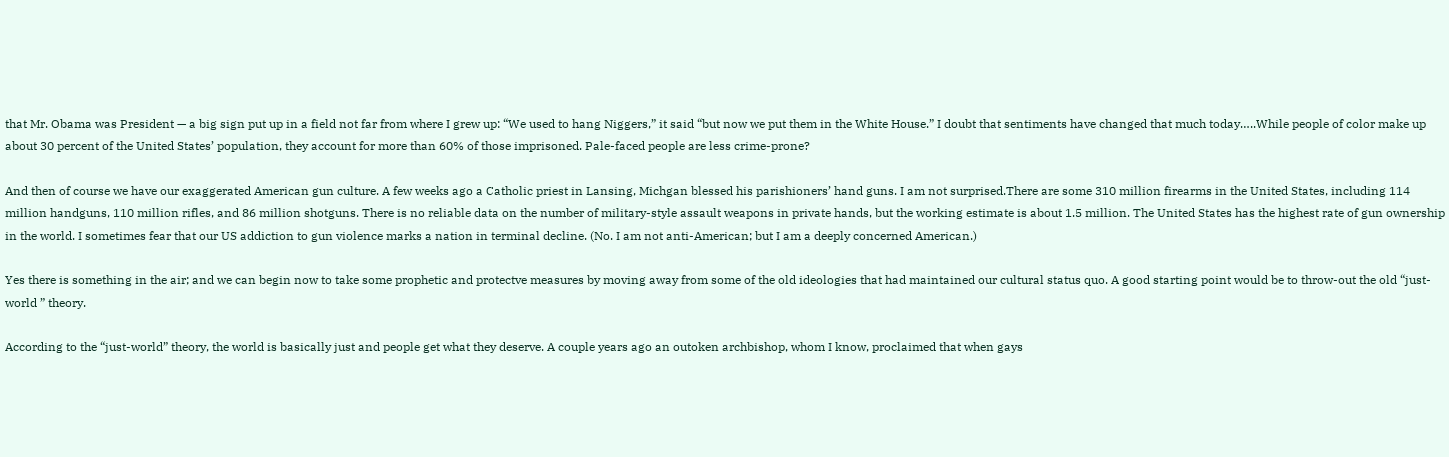that Mr. Obama was President — a big sign put up in a field not far from where I grew up: “We used to hang Niggers,” it said “but now we put them in the White House.” I doubt that sentiments have changed that much today…..While people of color make up about 30 percent of the United States’ population, they account for more than 60% of those imprisoned. Pale-faced people are less crime-prone?

And then of course we have our exaggerated American gun culture. A few weeks ago a Catholic priest in Lansing, Michgan blessed his parishioners’ hand guns. I am not surprised.There are some 310 million firearms in the United States, including 114 million handguns, 110 million rifles, and 86 million shotguns. There is no reliable data on the number of military-style assault weapons in private hands, but the working estimate is about 1.5 million. The United States has the highest rate of gun ownership in the world. I sometimes fear that our US addiction to gun violence marks a nation in terminal decline. (No. I am not anti-American; but I am a deeply concerned American.)

Yes there is something in the air; and we can begin now to take some prophetic and protectve measures by moving away from some of the old ideologies that had maintained our cultural status quo. A good starting point would be to throw-out the old “just-world ” theory.

According to the “just-world” theory, the world is basically just and people get what they deserve. A couple years ago an outoken archbishop, whom I know, proclaimed that when gays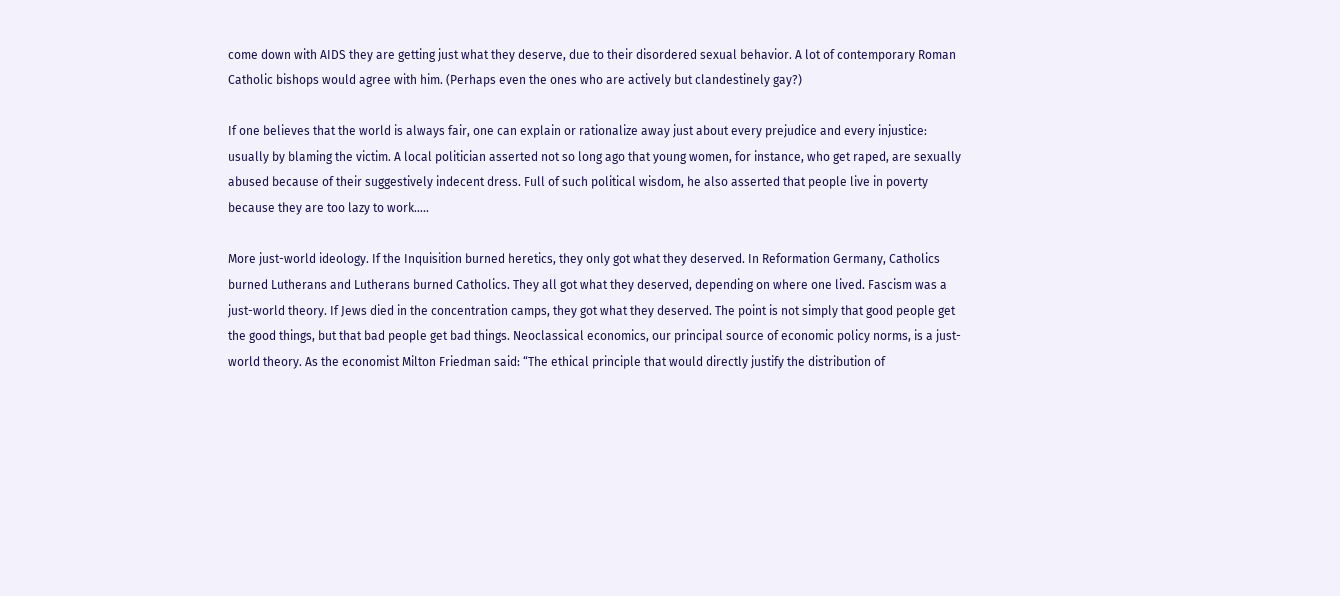come down with AIDS they are getting just what they deserve, due to their disordered sexual behavior. A lot of contemporary Roman Catholic bishops would agree with him. (Perhaps even the ones who are actively but clandestinely gay?)

If one believes that the world is always fair, one can explain or rationalize away just about every prejudice and every injustice: usually by blaming the victim. A local politician asserted not so long ago that young women, for instance, who get raped, are sexually abused because of their suggestively indecent dress. Full of such political wisdom, he also asserted that people live in poverty because they are too lazy to work…..

More just-world ideology. If the Inquisition burned heretics, they only got what they deserved. In Reformation Germany, Catholics burned Lutherans and Lutherans burned Catholics. They all got what they deserved, depending on where one lived. Fascism was a just-world theory. If Jews died in the concentration camps, they got what they deserved. The point is not simply that good people get the good things, but that bad people get bad things. Neoclassical economics, our principal source of economic policy norms, is a just-world theory. As the economist Milton Friedman said: “The ethical principle that would directly justify the distribution of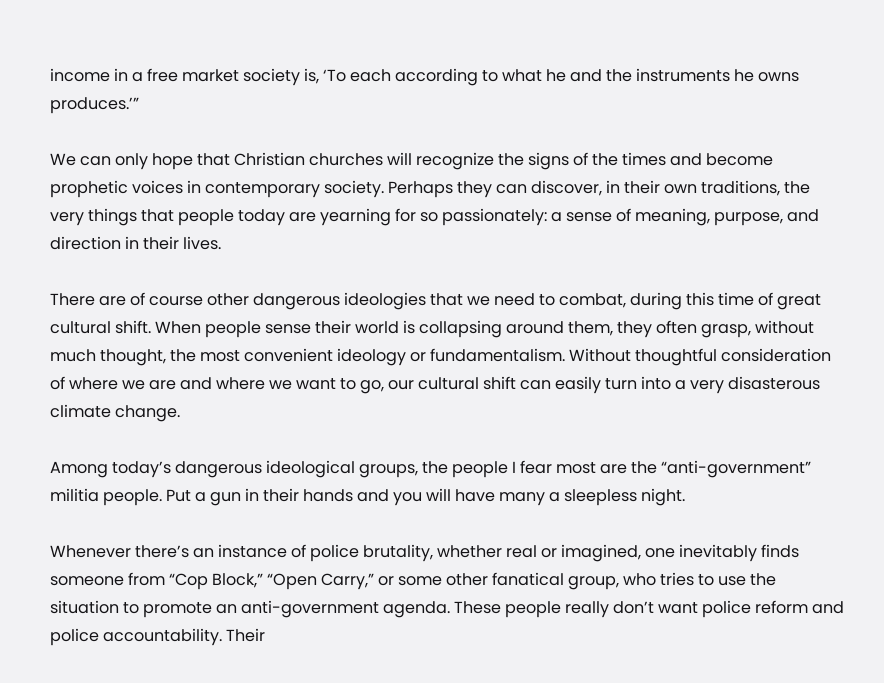income in a free market society is, ‘To each according to what he and the instruments he owns produces.’”

We can only hope that Christian churches will recognize the signs of the times and become prophetic voices in contemporary society. Perhaps they can discover, in their own traditions, the very things that people today are yearning for so passionately: a sense of meaning, purpose, and direction in their lives.

There are of course other dangerous ideologies that we need to combat, during this time of great cultural shift. When people sense their world is collapsing around them, they often grasp, without much thought, the most convenient ideology or fundamentalism. Without thoughtful consideration of where we are and where we want to go, our cultural shift can easily turn into a very disasterous climate change.

Among today’s dangerous ideological groups, the people I fear most are the “anti-government” militia people. Put a gun in their hands and you will have many a sleepless night.

Whenever there’s an instance of police brutality, whether real or imagined, one inevitably finds someone from “Cop Block,” “Open Carry,” or some other fanatical group, who tries to use the situation to promote an anti-government agenda. These people really don’t want police reform and police accountability. Their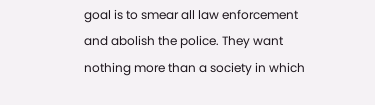goal is to smear all law enforcement and abolish the police. They want nothing more than a society in which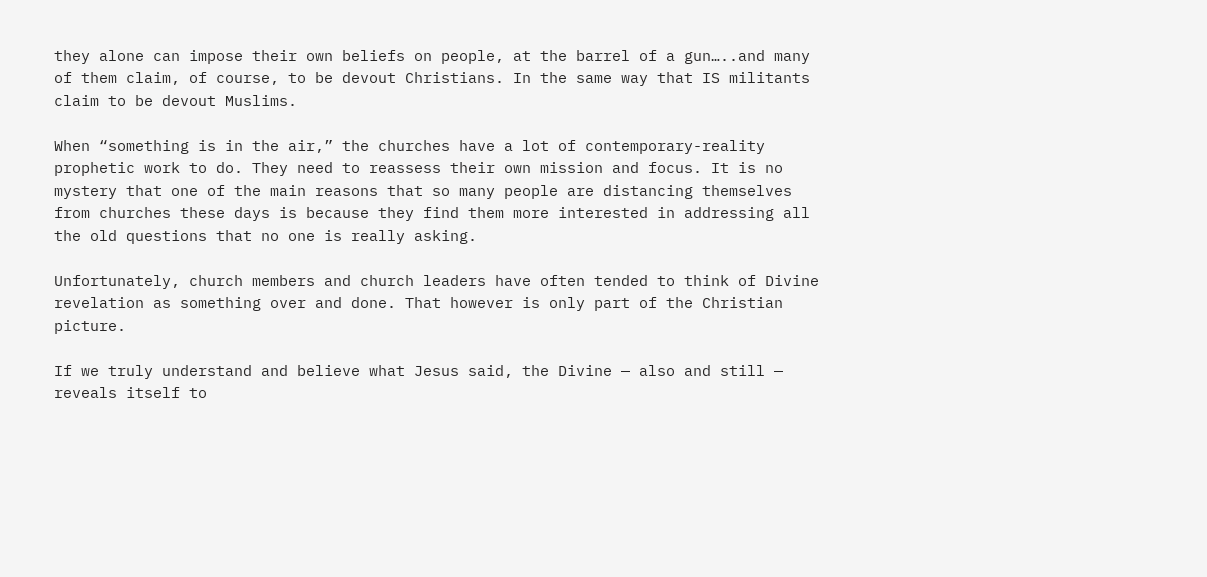they alone can impose their own beliefs on people, at the barrel of a gun…..and many of them claim, of course, to be devout Christians. In the same way that IS militants claim to be devout Muslims.

When “something is in the air,” the churches have a lot of contemporary-reality prophetic work to do. They need to reassess their own mission and focus. It is no mystery that one of the main reasons that so many people are distancing themselves from churches these days is because they find them more interested in addressing all the old questions that no one is really asking.

Unfortunately, church members and church leaders have often tended to think of Divine revelation as something over and done. That however is only part of the Christian picture.

If we truly understand and believe what Jesus said, the Divine — also and still — reveals itself to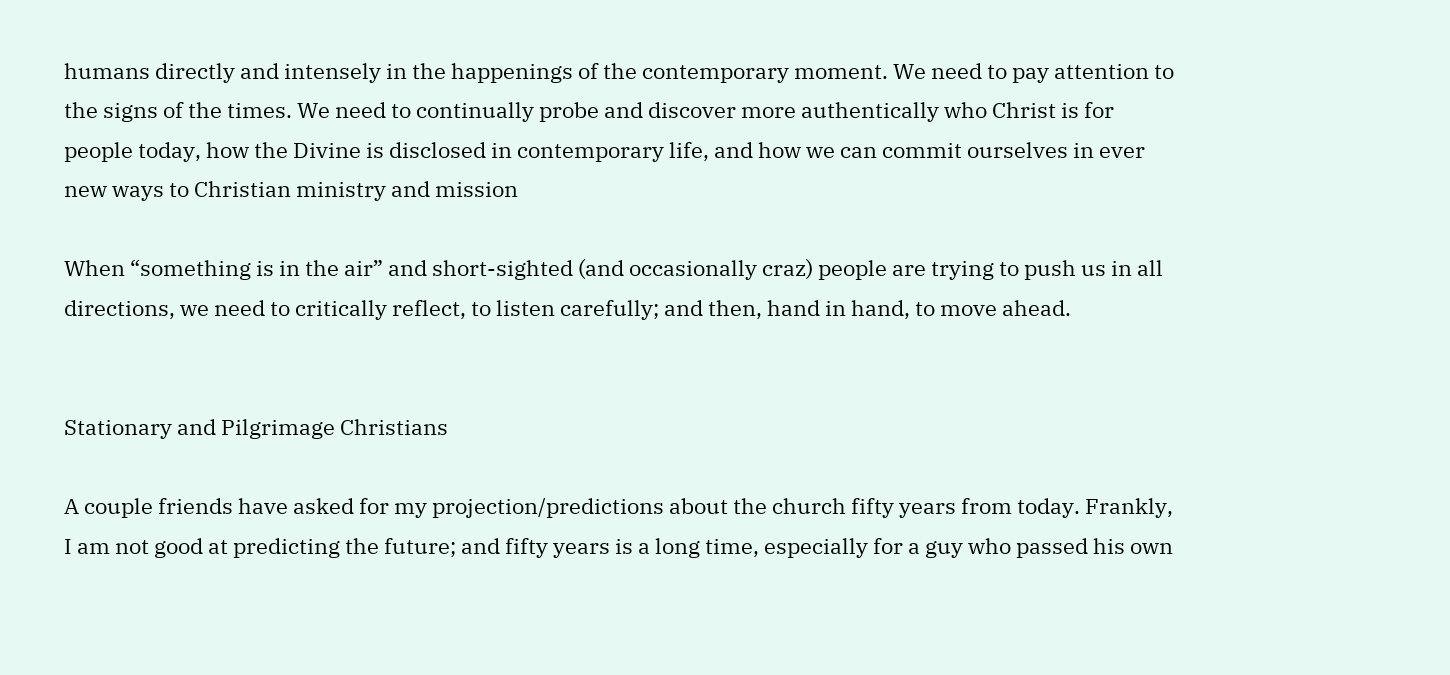humans directly and intensely in the happenings of the contemporary moment. We need to pay attention to the signs of the times. We need to continually probe and discover more authentically who Christ is for people today, how the Divine is disclosed in contemporary life, and how we can commit ourselves in ever new ways to Christian ministry and mission

When “something is in the air” and short-sighted (and occasionally craz) people are trying to push us in all directions, we need to critically reflect, to listen carefully; and then, hand in hand, to move ahead.


Stationary and Pilgrimage Christians

A couple friends have asked for my projection/predictions about the church fifty years from today. Frankly, I am not good at predicting the future; and fifty years is a long time, especially for a guy who passed his own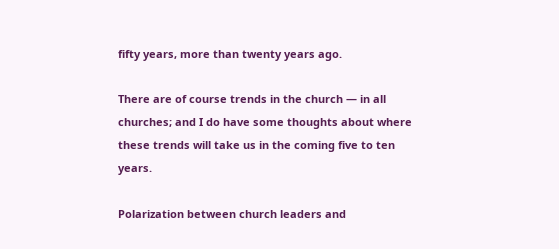fifty years, more than twenty years ago.

There are of course trends in the church — in all churches; and I do have some thoughts about where these trends will take us in the coming five to ten years.

Polarization between church leaders and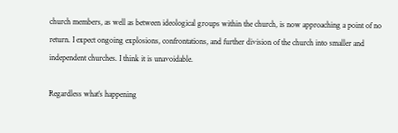church members, as well as between ideological groups within the church, is now approaching a point of no return. I expect ongoing explosions, confrontations, and further division of the church into smaller and independent churches. I think it is unavoidable.

Regardless what’s happening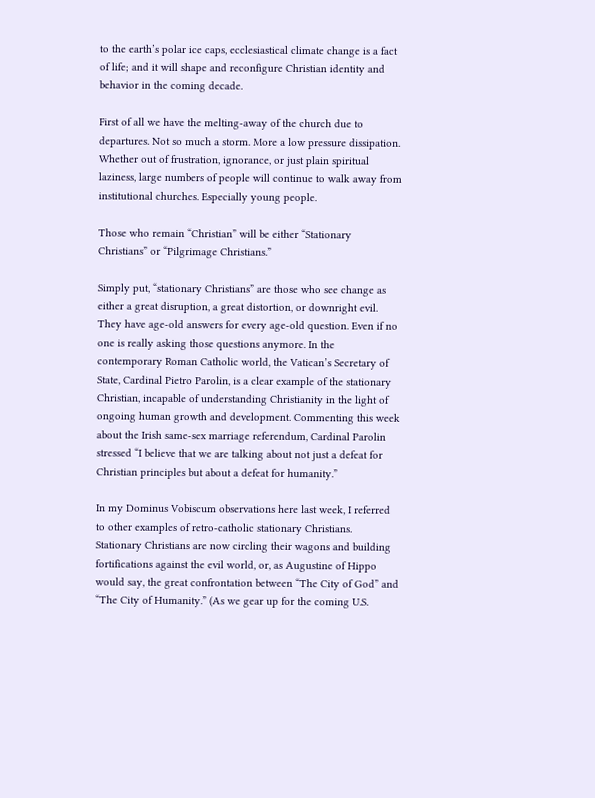to the earth’s polar ice caps, ecclesiastical climate change is a fact of life; and it will shape and reconfigure Christian identity and behavior in the coming decade.

First of all we have the melting-away of the church due to departures. Not so much a storm. More a low pressure dissipation. Whether out of frustration, ignorance, or just plain spiritual laziness, large numbers of people will continue to walk away from institutional churches. Especially young people.

Those who remain “Christian” will be either “Stationary Christians” or “Pilgrimage Christians.”

Simply put, “stationary Christians” are those who see change as either a great disruption, a great distortion, or downright evil. They have age-old answers for every age-old question. Even if no one is really asking those questions anymore. In the contemporary Roman Catholic world, the Vatican’s Secretary of State, Cardinal Pietro Parolin, is a clear example of the stationary Christian, incapable of understanding Christianity in the light of ongoing human growth and development. Commenting this week about the Irish same-sex marriage referendum, Cardinal Parolin stressed “I believe that we are talking about not just a defeat for Christian principles but about a defeat for humanity.”

In my Dominus Vobiscum observations here last week, I referred to other examples of retro-catholic stationary Christians. Stationary Christians are now circling their wagons and building fortifications against the evil world, or, as Augustine of Hippo would say, the great confrontation between “The City of God” and “The City of Humanity.” (As we gear up for the coming U.S.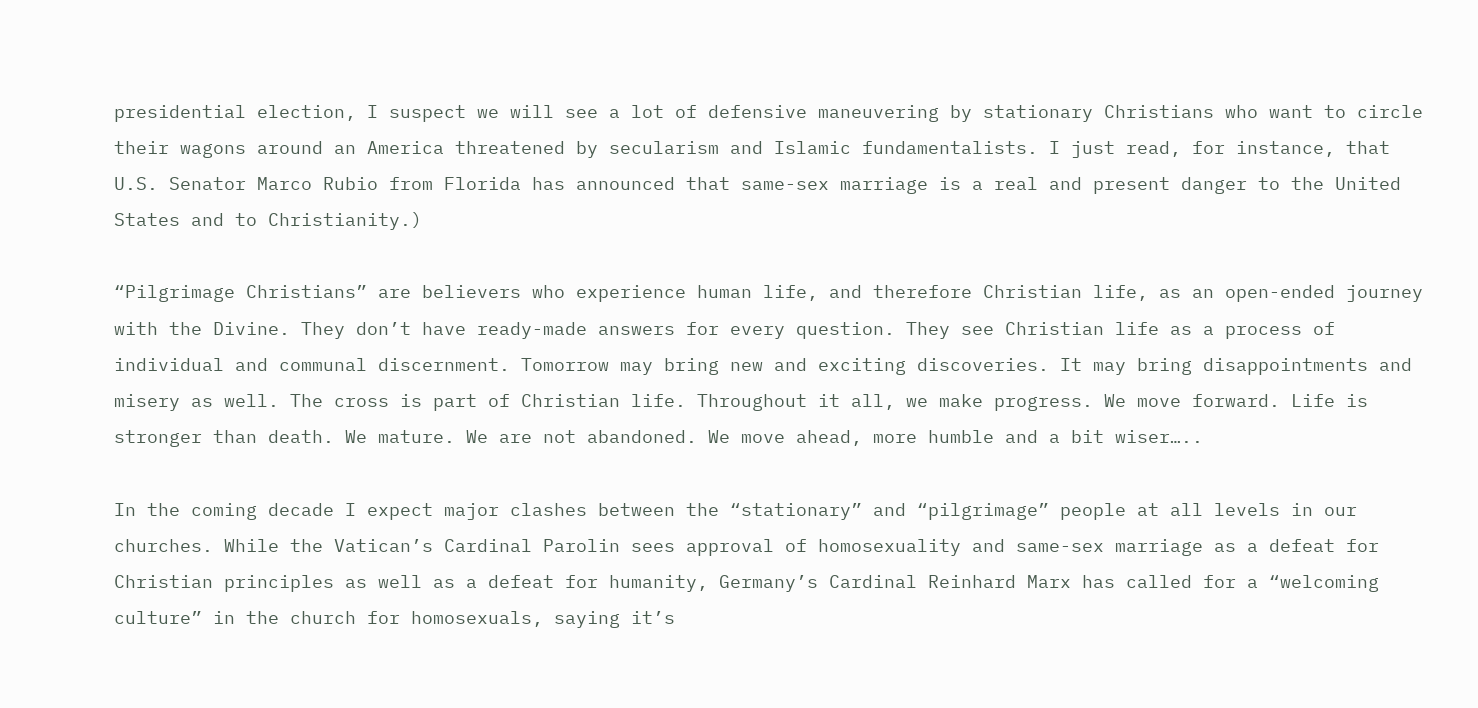presidential election, I suspect we will see a lot of defensive maneuvering by stationary Christians who want to circle their wagons around an America threatened by secularism and Islamic fundamentalists. I just read, for instance, that U.S. Senator Marco Rubio from Florida has announced that same-sex marriage is a real and present danger to the United States and to Christianity.)

“Pilgrimage Christians” are believers who experience human life, and therefore Christian life, as an open-ended journey with the Divine. They don’t have ready-made answers for every question. They see Christian life as a process of individual and communal discernment. Tomorrow may bring new and exciting discoveries. It may bring disappointments and misery as well. The cross is part of Christian life. Throughout it all, we make progress. We move forward. Life is stronger than death. We mature. We are not abandoned. We move ahead, more humble and a bit wiser…..

In the coming decade I expect major clashes between the “stationary” and “pilgrimage” people at all levels in our churches. While the Vatican’s Cardinal Parolin sees approval of homosexuality and same-sex marriage as a defeat for Christian principles as well as a defeat for humanity, Germany’s Cardinal Reinhard Marx has called for a “welcoming culture” in the church for homosexuals, saying it’s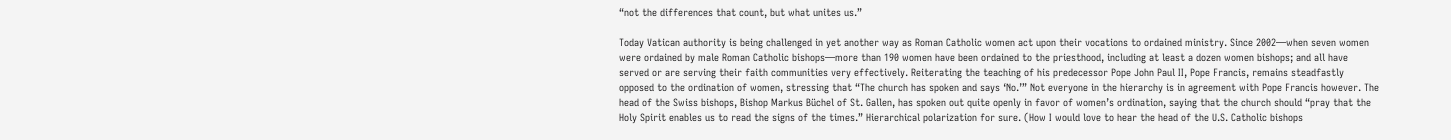“not the differences that count, but what unites us.”

Today Vatican authority is being challenged in yet another way as Roman Catholic women act upon their vocations to ordained ministry. Since 2002—when seven women were ordained by male Roman Catholic bishops—more than 190 women have been ordained to the priesthood, including at least a dozen women bishops; and all have served or are serving their faith communities very effectively. Reiterating the teaching of his predecessor Pope John Paul II, Pope Francis, remains steadfastly opposed to the ordination of women, stressing that “The church has spoken and says ‘No.’” Not everyone in the hierarchy is in agreement with Pope Francis however. The head of the Swiss bishops, Bishop Markus Büchel of St. Gallen, has spoken out quite openly in favor of women’s ordination, saying that the church should “pray that the Holy Spirit enables us to read the signs of the times.” Hierarchical polarization for sure. (How I would love to hear the head of the U.S. Catholic bishops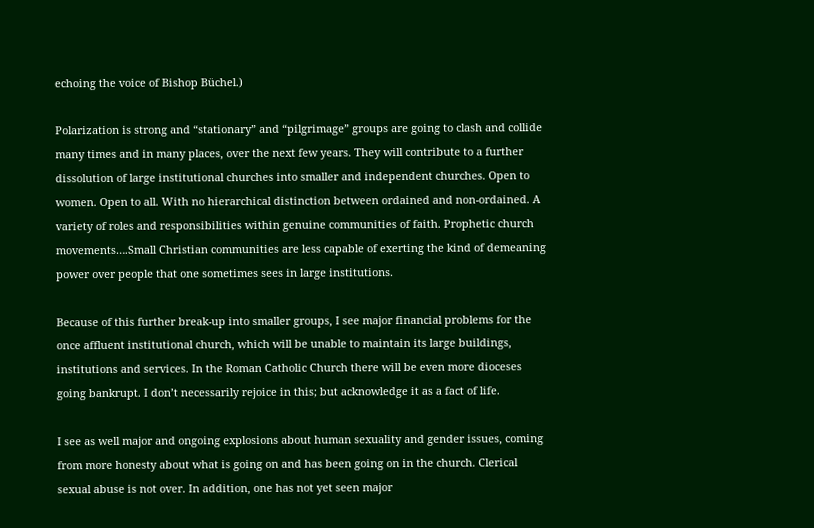echoing the voice of Bishop Büchel.)

Polarization is strong and “stationary” and “pilgrimage” groups are going to clash and collide many times and in many places, over the next few years. They will contribute to a further dissolution of large institutional churches into smaller and independent churches. Open to women. Open to all. With no hierarchical distinction between ordained and non-ordained. A variety of roles and responsibilities within genuine communities of faith. Prophetic church movements….Small Christian communities are less capable of exerting the kind of demeaning power over people that one sometimes sees in large institutions.

Because of this further break-up into smaller groups, I see major financial problems for the once affluent institutional church, which will be unable to maintain its large buildings, institutions and services. In the Roman Catholic Church there will be even more dioceses going bankrupt. I don’t necessarily rejoice in this; but acknowledge it as a fact of life.

I see as well major and ongoing explosions about human sexuality and gender issues, coming from more honesty about what is going on and has been going on in the church. Clerical sexual abuse is not over. In addition, one has not yet seen major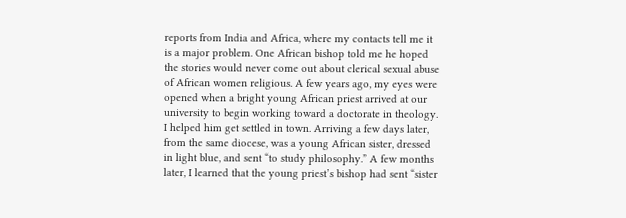reports from India and Africa, where my contacts tell me it is a major problem. One African bishop told me he hoped the stories would never come out about clerical sexual abuse of African women religious. A few years ago, my eyes were opened when a bright young African priest arrived at our university to begin working toward a doctorate in theology. I helped him get settled in town. Arriving a few days later, from the same diocese, was a young African sister, dressed in light blue, and sent “to study philosophy.” A few months later, I learned that the young priest’s bishop had sent “sister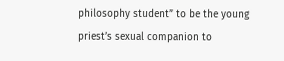philosophy student” to be the young priest’s sexual companion to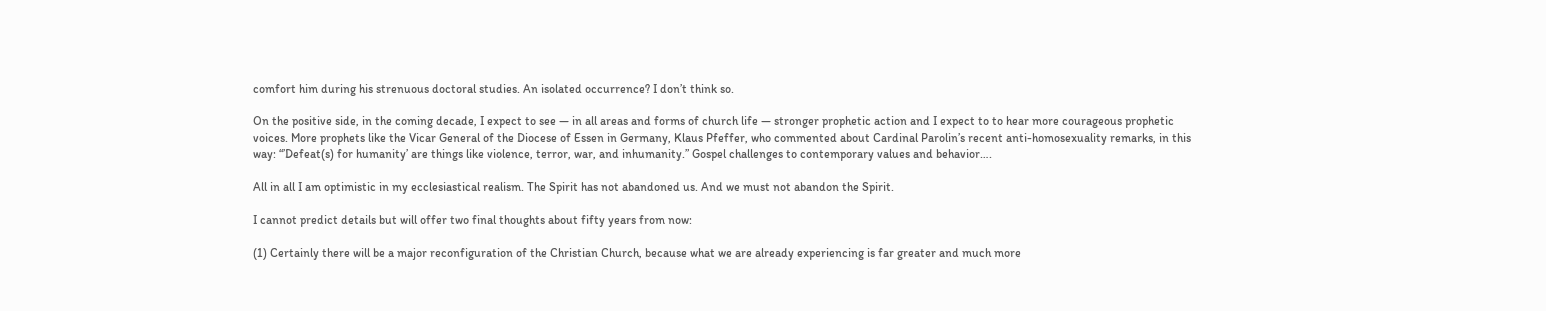comfort him during his strenuous doctoral studies. An isolated occurrence? I don’t think so.

On the positive side, in the coming decade, I expect to see — in all areas and forms of church life — stronger prophetic action and I expect to to hear more courageous prophetic voices. More prophets like the Vicar General of the Diocese of Essen in Germany, Klaus Pfeffer, who commented about Cardinal Parolin’s recent anti-homosexuality remarks, in this way: “’Defeat(s) for humanity’ are things like violence, terror, war, and inhumanity.” Gospel challenges to contemporary values and behavior….

All in all I am optimistic in my ecclesiastical realism. The Spirit has not abandoned us. And we must not abandon the Spirit.

I cannot predict details but will offer two final thoughts about fifty years from now:

(1) Certainly there will be a major reconfiguration of the Christian Church, because what we are already experiencing is far greater and much more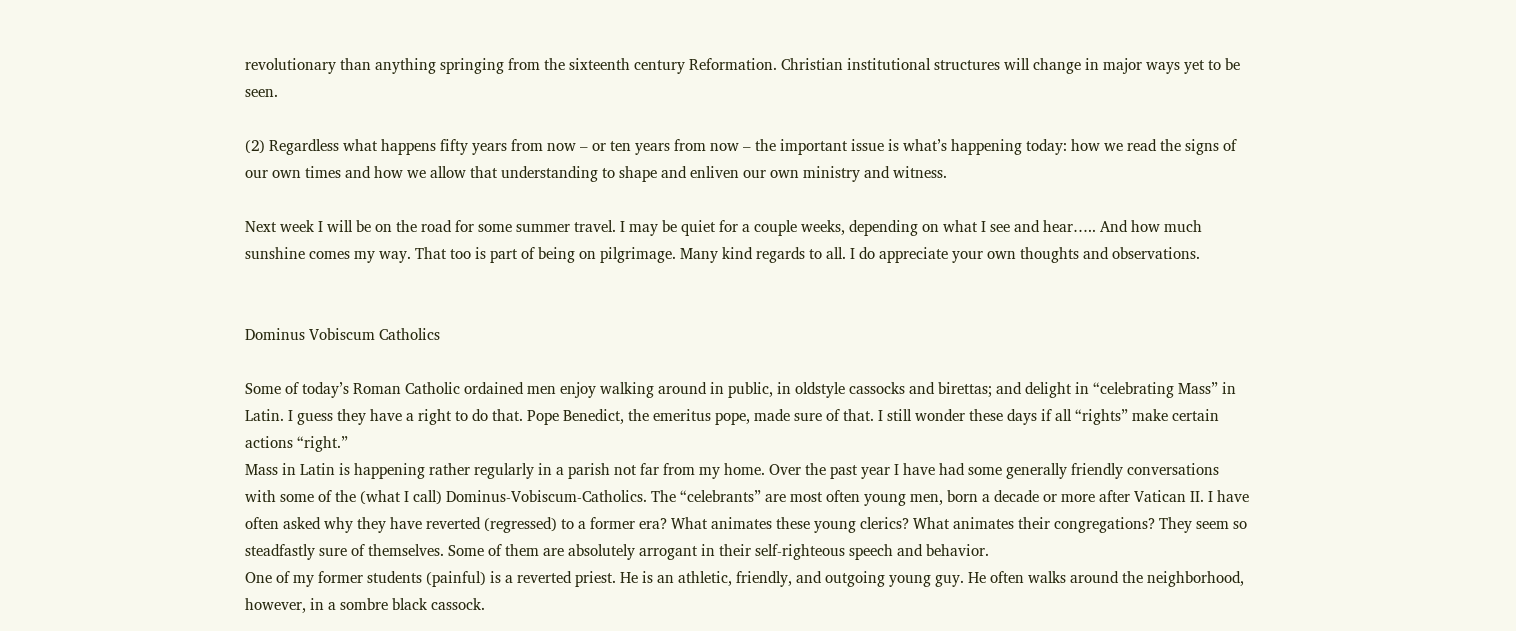revolutionary than anything springing from the sixteenth century Reformation. Christian institutional structures will change in major ways yet to be seen.

(2) Regardless what happens fifty years from now – or ten years from now – the important issue is what’s happening today: how we read the signs of our own times and how we allow that understanding to shape and enliven our own ministry and witness.

Next week I will be on the road for some summer travel. I may be quiet for a couple weeks, depending on what I see and hear….. And how much sunshine comes my way. That too is part of being on pilgrimage. Many kind regards to all. I do appreciate your own thoughts and observations.


Dominus Vobiscum Catholics

Some of today’s Roman Catholic ordained men enjoy walking around in public, in oldstyle cassocks and birettas; and delight in “celebrating Mass” in Latin. I guess they have a right to do that. Pope Benedict, the emeritus pope, made sure of that. I still wonder these days if all “rights” make certain actions “right.”
Mass in Latin is happening rather regularly in a parish not far from my home. Over the past year I have had some generally friendly conversations with some of the (what I call) Dominus-Vobiscum-Catholics. The “celebrants” are most often young men, born a decade or more after Vatican II. I have often asked why they have reverted (regressed) to a former era? What animates these young clerics? What animates their congregations? They seem so steadfastly sure of themselves. Some of them are absolutely arrogant in their self-righteous speech and behavior.
One of my former students (painful) is a reverted priest. He is an athletic, friendly, and outgoing young guy. He often walks around the neighborhood, however, in a sombre black cassock.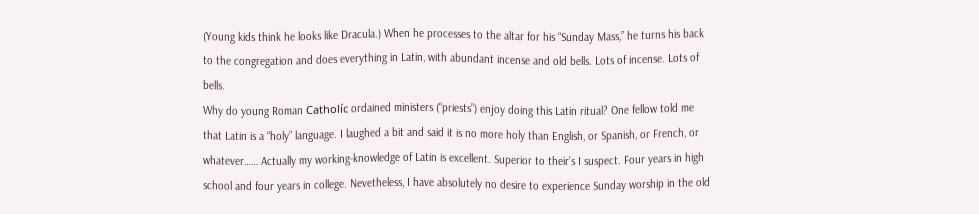(Young kids think he looks like Dracula.) When he processes to the altar for his “Sunday Mass,” he turns his back to the congregation and does everything in Latin, with abundant incense and old bells. Lots of incense. Lots of bells.
Why do young Roman Catholíc ordained ministers (“priests”) enjoy doing this Latin ritual? One fellow told me that Latin is a “holy” language. I laughed a bit and said it is no more holy than English, or Spanish, or French, or whatever…… Actually my working-knowledge of Latin is excellent. Superior to their’s I suspect. Four years in high school and four years in college. Nevetheless, I have absolutely no desire to experience Sunday worship in the old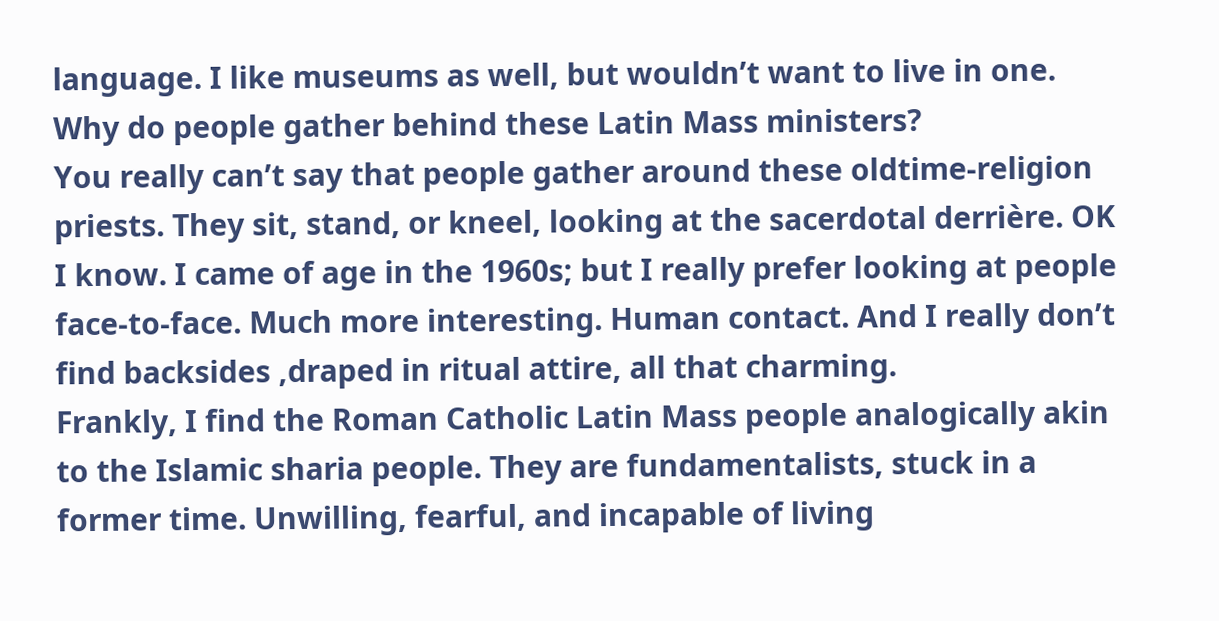language. I like museums as well, but wouldn’t want to live in one.
Why do people gather behind these Latin Mass ministers?
You really can’t say that people gather around these oldtime-religion priests. They sit, stand, or kneel, looking at the sacerdotal derrière. OK I know. I came of age in the 1960s; but I really prefer looking at people face-to-face. Much more interesting. Human contact. And I really don’t find backsides ,draped in ritual attire, all that charming.
Frankly, I find the Roman Catholic Latin Mass people analogically akin to the Islamic sharia people. They are fundamentalists, stuck in a former time. Unwilling, fearful, and incapable of living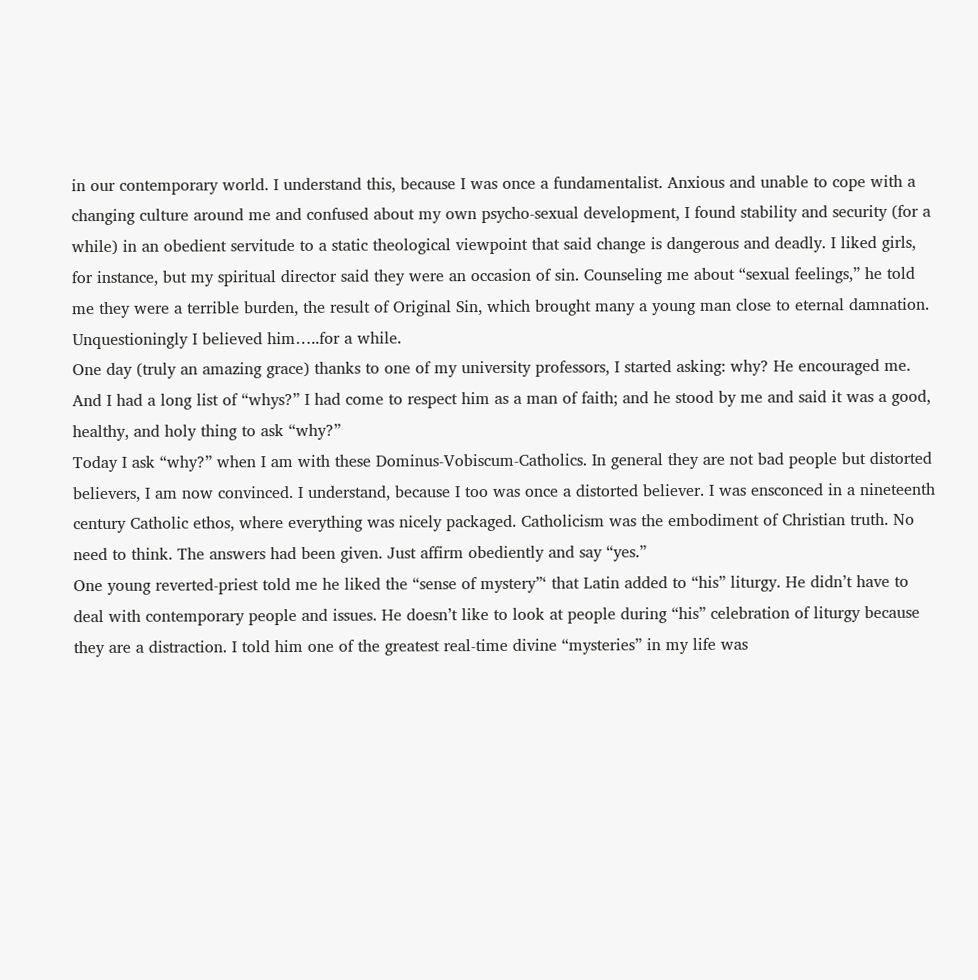in our contemporary world. I understand this, because I was once a fundamentalist. Anxious and unable to cope with a changing culture around me and confused about my own psycho-sexual development, I found stability and security (for a while) in an obedient servitude to a static theological viewpoint that said change is dangerous and deadly. I liked girls, for instance, but my spiritual director said they were an occasion of sin. Counseling me about “sexual feelings,” he told me they were a terrible burden, the result of Original Sin, which brought many a young man close to eternal damnation. Unquestioningly I believed him…..for a while.
One day (truly an amazing grace) thanks to one of my university professors, I started asking: why? He encouraged me. And I had a long list of “whys?” I had come to respect him as a man of faith; and he stood by me and said it was a good, healthy, and holy thing to ask “why?”
Today I ask “why?” when I am with these Dominus-Vobiscum-Catholics. In general they are not bad people but distorted believers, I am now convinced. I understand, because I too was once a distorted believer. I was ensconced in a nineteenth century Catholic ethos, where everything was nicely packaged. Catholicism was the embodiment of Christian truth. No need to think. The answers had been given. Just affirm obediently and say “yes.”
One young reverted-priest told me he liked the “sense of mystery”‘ that Latin added to “his” liturgy. He didn’t have to deal with contemporary people and issues. He doesn’t like to look at people during “his” celebration of liturgy because they are a distraction. I told him one of the greatest real-time divine “mysteries” in my life was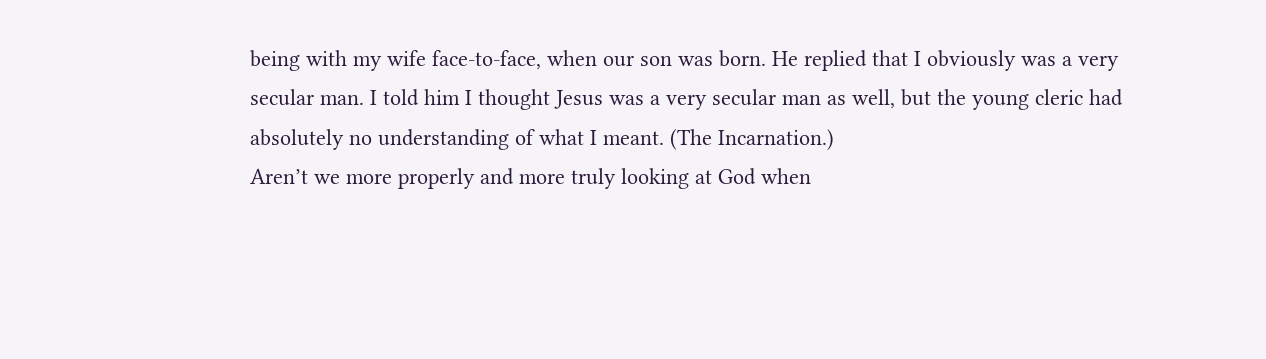being with my wife face-to-face, when our son was born. He replied that I obviously was a very secular man. I told him I thought Jesus was a very secular man as well, but the young cleric had absolutely no understanding of what I meant. (The Incarnation.)
Aren’t we more properly and more truly looking at God when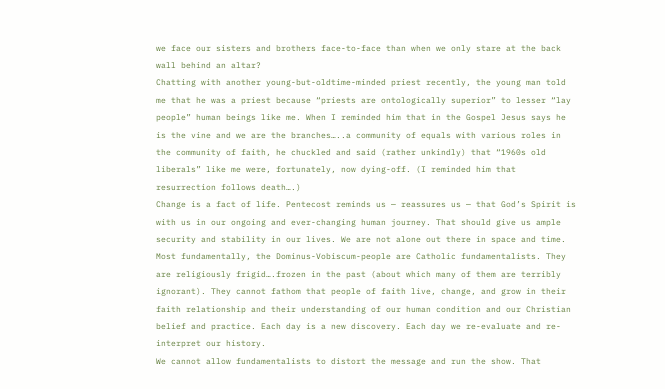we face our sisters and brothers face-to-face than when we only stare at the back wall behind an altar?
Chatting with another young-but-oldtime-minded priest recently, the young man told me that he was a priest because “priests are ontologically superior” to lesser “lay people” human beings like me. When I reminded him that in the Gospel Jesus says he is the vine and we are the branches…..a community of equals with various roles in the community of faith, he chuckled and said (rather unkindly) that “1960s old liberals” like me were, fortunately, now dying-off. (I reminded him that resurrection follows death….)
Change is a fact of life. Pentecost reminds us — reassures us — that God’s Spirit is with us in our ongoing and ever-changing human journey. That should give us ample security and stability in our lives. We are not alone out there in space and time.
Most fundamentally, the Dominus-Vobiscum-people are Catholic fundamentalists. They are religiously frigid….frozen in the past (about which many of them are terribly ignorant). They cannot fathom that people of faith live, change, and grow in their faith relationship and their understanding of our human condition and our Christian belief and practice. Each day is a new discovery. Each day we re-evaluate and re-interpret our history.
We cannot allow fundamentalists to distort the message and run the show. That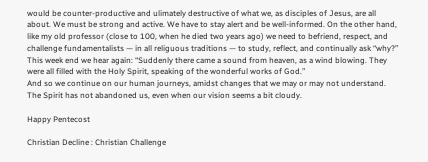would be counter-productive and ulimately destructive of what we, as disciples of Jesus, are all about. We must be strong and active. We have to stay alert and be well-informed. On the other hand, like my old professor (close to 100, when he died two years ago) we need to befriend, respect, and challenge fundamentalists — in all religuous traditions — to study, reflect, and continually ask “why?”
This week end we hear again: “Suddenly there came a sound from heaven, as a wind blowing. They were all filled with the Holy Spirit, speaking of the wonderful works of God.”
And so we continue on our human journeys, amidst changes that we may or may not understand. The Spirit has not abandoned us, even when our vision seems a bit cloudy.

Happy Pentecost

Christian Decline : Christian Challenge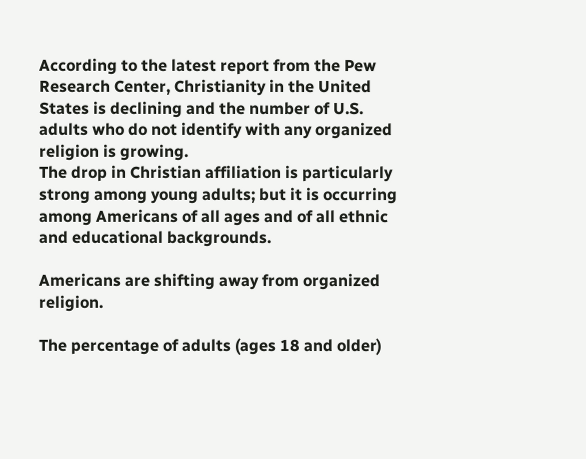According to the latest report from the Pew Research Center, Christianity in the United States is declining and the number of U.S. adults who do not identify with any organized religion is growing.
The drop in Christian affiliation is particularly strong among young adults; but it is occurring among Americans of all ages and of all ethnic and educational backgrounds.

Americans are shifting away from organized religion.

The percentage of adults (ages 18 and older)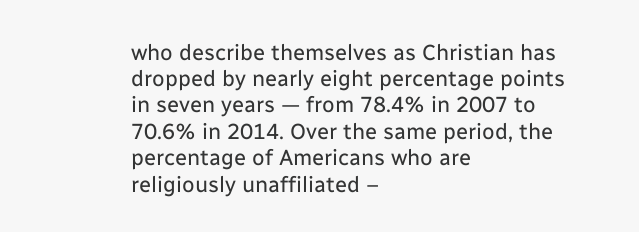who describe themselves as Christian has dropped by nearly eight percentage points in seven years — from 78.4% in 2007 to 70.6% in 2014. Over the same period, the percentage of Americans who are religiously unaffiliated –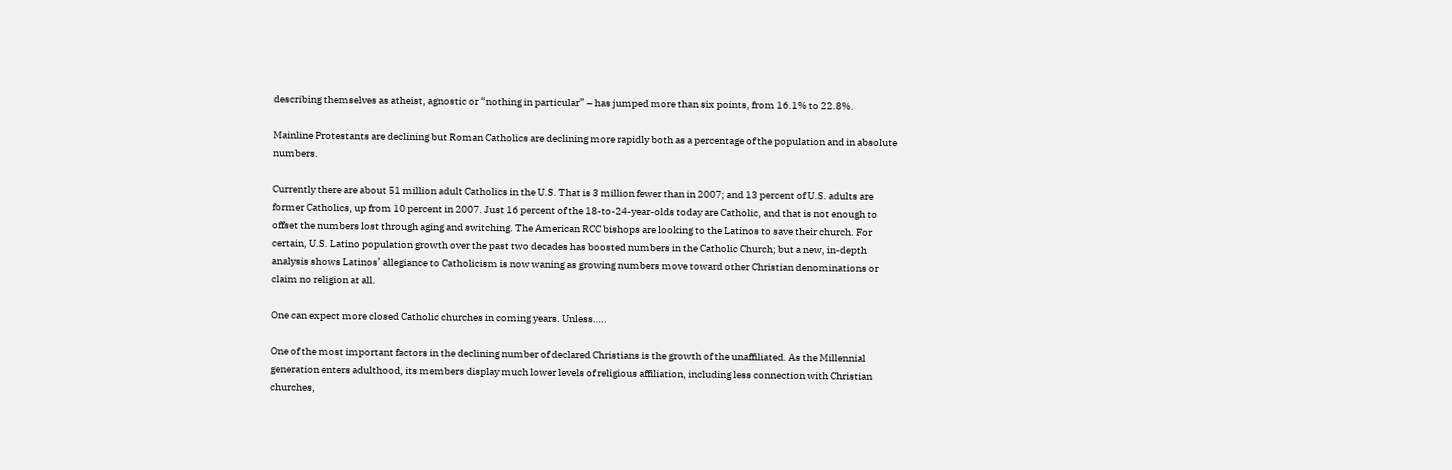describing themselves as atheist, agnostic or “nothing in particular” – has jumped more than six points, from 16.1% to 22.8%.

Mainline Protestants are declining but Roman Catholics are declining more rapidly both as a percentage of the population and in absolute numbers.

Currently there are about 51 million adult Catholics in the U.S. That is 3 million fewer than in 2007; and 13 percent of U.S. adults are former Catholics, up from 10 percent in 2007. Just 16 percent of the 18-to-24-year-olds today are Catholic, and that is not enough to offset the numbers lost through aging and switching. The American RCC bishops are looking to the Latinos to save their church. For certain, U.S. Latino population growth over the past two decades has boosted numbers in the Catholic Church; but a new, in-depth analysis shows Latinos’ allegiance to Catholicism is now waning as growing numbers move toward other Christian denominations or claim no religion at all.

One can expect more closed Catholic churches in coming years. Unless…..

One of the most important factors in the declining number of declared Christians is the growth of the unaffiliated. As the Millennial generation enters adulthood, its members display much lower levels of religious affiliation, including less connection with Christian churches,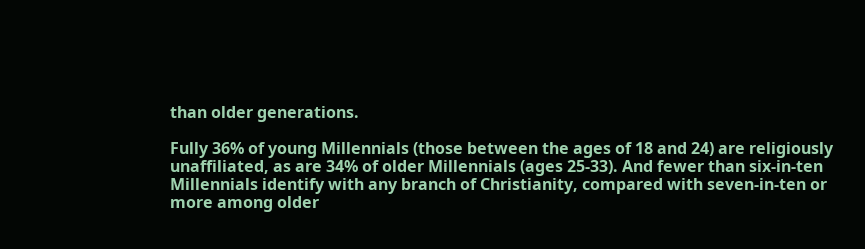than older generations.

Fully 36% of young Millennials (those between the ages of 18 and 24) are religiously unaffiliated, as are 34% of older Millennials (ages 25-33). And fewer than six-in-ten Millennials identify with any branch of Christianity, compared with seven-in-ten or more among older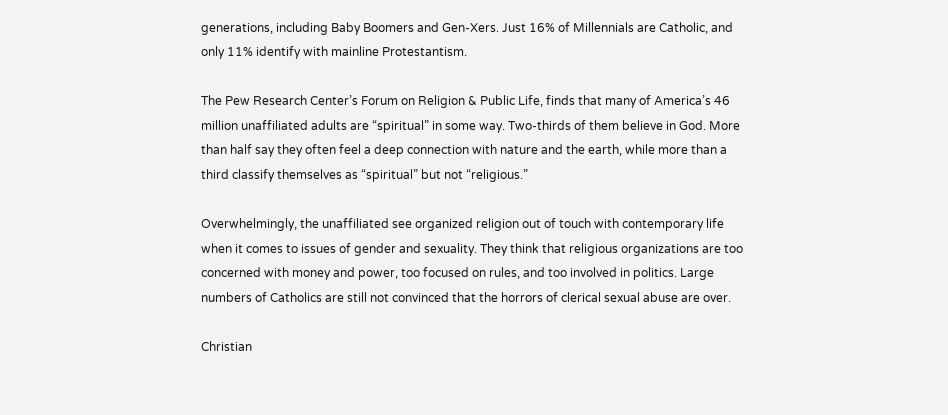generations, including Baby Boomers and Gen-Xers. Just 16% of Millennials are Catholic, and only 11% identify with mainline Protestantism.

The Pew Research Center’s Forum on Religion & Public Life, finds that many of America’s 46 million unaffiliated adults are “spiritual” in some way. Two-thirds of them believe in God. More than half say they often feel a deep connection with nature and the earth, while more than a third classify themselves as “spiritual” but not “religious.”

Overwhelmingly, the unaffiliated see organized religion out of touch with contemporary life when it comes to issues of gender and sexuality. They think that religious organizations are too concerned with money and power, too focused on rules, and too involved in politics. Large numbers of Catholics are still not convinced that the horrors of clerical sexual abuse are over.

Christian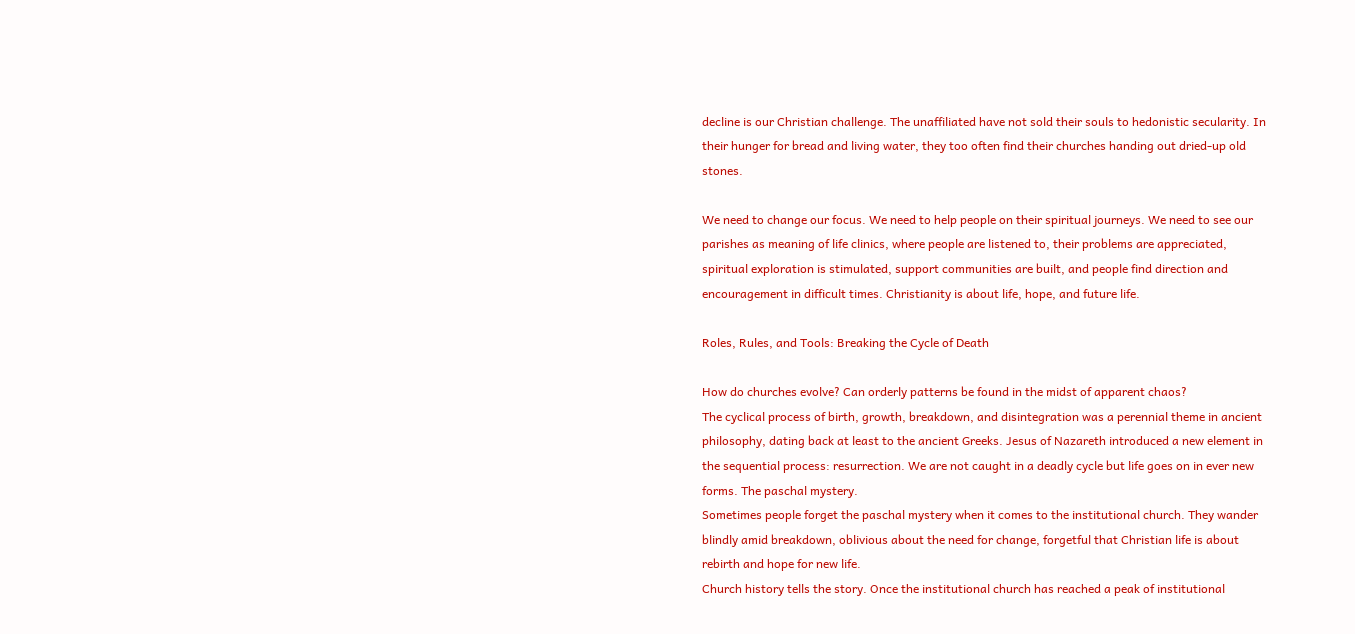decline is our Christian challenge. The unaffiliated have not sold their souls to hedonistic secularity. In their hunger for bread and living water, they too often find their churches handing out dried-up old stones.

We need to change our focus. We need to help people on their spiritual journeys. We need to see our parishes as meaning of life clinics, where people are listened to, their problems are appreciated, spiritual exploration is stimulated, support communities are built, and people find direction and encouragement in difficult times. Christianity is about life, hope, and future life.

Roles, Rules, and Tools: Breaking the Cycle of Death

How do churches evolve? Can orderly patterns be found in the midst of apparent chaos?
The cyclical process of birth, growth, breakdown, and disintegration was a perennial theme in ancient philosophy, dating back at least to the ancient Greeks. Jesus of Nazareth introduced a new element in the sequential process: resurrection. We are not caught in a deadly cycle but life goes on in ever new forms. The paschal mystery.
Sometimes people forget the paschal mystery when it comes to the institutional church. They wander blindly amid breakdown, oblivious about the need for change, forgetful that Christian life is about rebirth and hope for new life.
Church history tells the story. Once the institutional church has reached a peak of institutional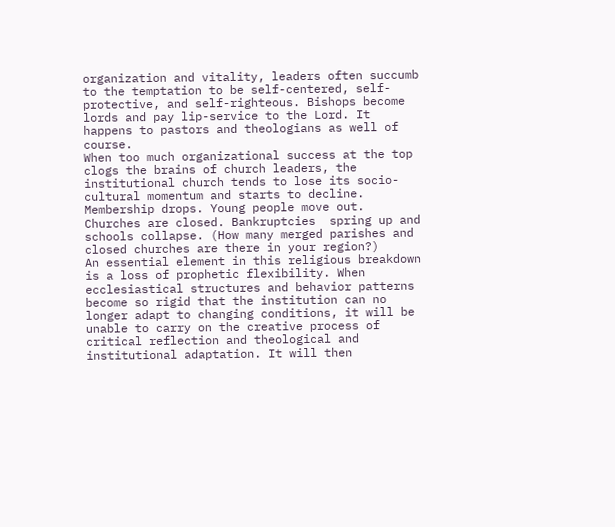organization and vitality, leaders often succumb to the temptation to be self-centered, self-protective, and self-righteous. Bishops become lords and pay lip-service to the Lord. It happens to pastors and theologians as well of course.
When too much organizational success at the top clogs the brains of church leaders, the institutional church tends to lose its socio-cultural momentum and starts to decline. Membership drops. Young people move out. Churches are closed. Bankruptcies  spring up and schools collapse. (How many merged parishes and closed churches are there in your region?)
An essential element in this religious breakdown is a loss of prophetic flexibility. When ecclesiastical structures and behavior patterns become so rigid that the institution can no longer adapt to changing conditions, it will be unable to carry on the creative process of critical reflection and theological and institutional adaptation. It will then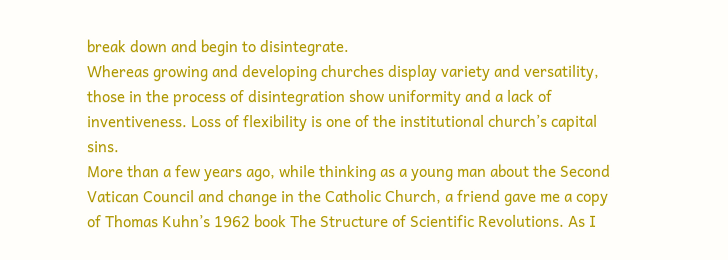break down and begin to disintegrate.
Whereas growing and developing churches display variety and versatility, those in the process of disintegration show uniformity and a lack of inventiveness. Loss of flexibility is one of the institutional church’s capital sins.
More than a few years ago, while thinking as a young man about the Second Vatican Council and change in the Catholic Church, a friend gave me a copy of Thomas Kuhn’s 1962 book The Structure of Scientific Revolutions. As I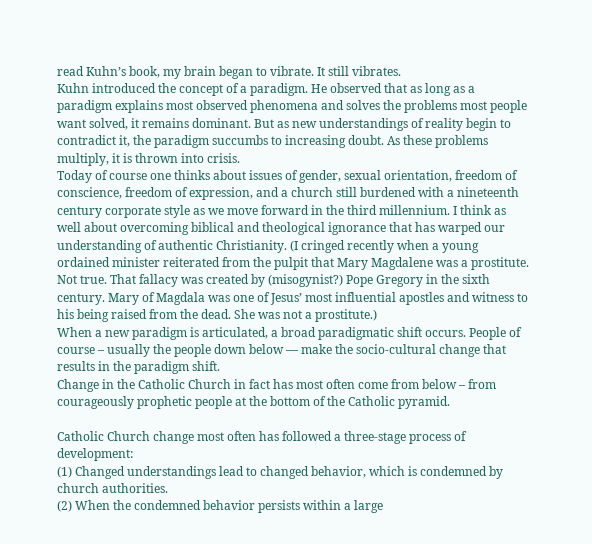read Kuhn’s book, my brain began to vibrate. It still vibrates.
Kuhn introduced the concept of a paradigm. He observed that as long as a paradigm explains most observed phenomena and solves the problems most people want solved, it remains dominant. But as new understandings of reality begin to contradict it, the paradigm succumbs to increasing doubt. As these problems multiply, it is thrown into crisis.
Today of course one thinks about issues of gender, sexual orientation, freedom of conscience, freedom of expression, and a church still burdened with a nineteenth century corporate style as we move forward in the third millennium. I think as well about overcoming biblical and theological ignorance that has warped our understanding of authentic Christianity. (I cringed recently when a young ordained minister reiterated from the pulpit that Mary Magdalene was a prostitute. Not true. That fallacy was created by (misogynist?) Pope Gregory in the sixth century. Mary of Magdala was one of Jesus’ most influential apostles and witness to his being raised from the dead. She was not a prostitute.)
When a new paradigm is articulated, a broad paradigmatic shift occurs. People of course – usually the people down below — make the socio-cultural change that results in the paradigm shift.
Change in the Catholic Church in fact has most often come from below – from courageously prophetic people at the bottom of the Catholic pyramid.

Catholic Church change most often has followed a three-stage process of development:
(1) Changed understandings lead to changed behavior, which is condemned by church authorities.
(2) When the condemned behavior persists within a large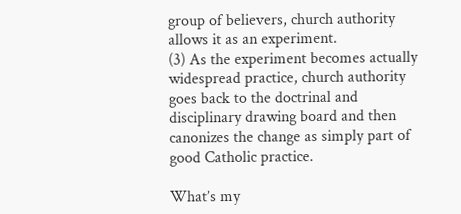group of believers, church authority allows it as an experiment.
(3) As the experiment becomes actually widespread practice, church authority goes back to the doctrinal and disciplinary drawing board and then canonizes the change as simply part of good Catholic practice.

What’s my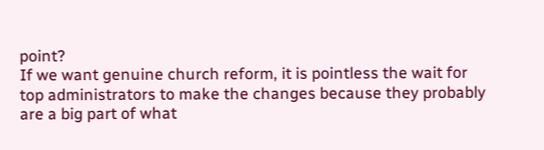point?
If we want genuine church reform, it is pointless the wait for top administrators to make the changes because they probably are a big part of what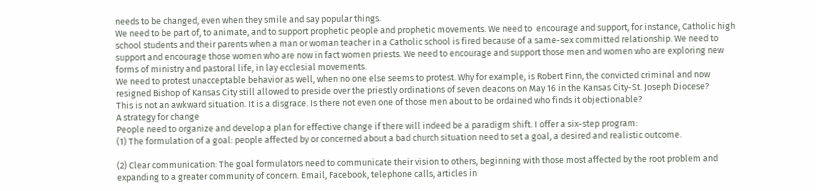needs to be changed, even when they smile and say popular things.
We need to be part of, to animate, and to support prophetic people and prophetic movements. We need to  encourage and support, for instance, Catholic high school students and their parents when a man or woman teacher in a Catholic school is fired because of a same-sex committed relationship. We need to support and encourage those women who are now in fact women priests. We need to encourage and support those men and women who are exploring new forms of ministry and pastoral life, in lay ecclesial movements.
We need to protest unacceptable behavior as well, when no one else seems to protest. Why for example, is Robert Finn, the convicted criminal and now resigned Bishop of Kansas City still allowed to preside over the priestly ordinations of seven deacons on May 16 in the Kansas City-St. Joseph Diocese?
This is not an awkward situation. It is a disgrace. Is there not even one of those men about to be ordained who finds it objectionable?
A strategy for change
People need to organize and develop a plan for effective change if there will indeed be a paradigm shift. I offer a six-step program:
(1) The formulation of a goal: people affected by or concerned about a bad church situation need to set a goal, a desired and realistic outcome.

(2) Clear communication: The goal formulators need to communicate their vision to others, beginning with those most affected by the root problem and expanding to a greater community of concern. Email, Facebook, telephone calls, articles in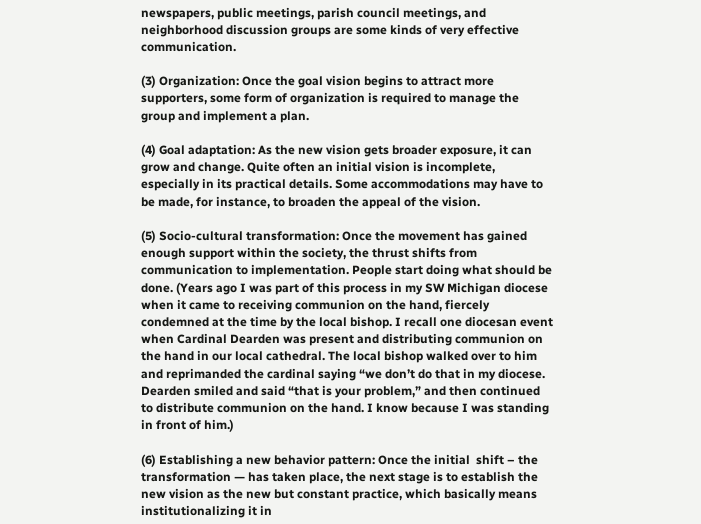newspapers, public meetings, parish council meetings, and neighborhood discussion groups are some kinds of very effective communication.

(3) Organization: Once the goal vision begins to attract more supporters, some form of organization is required to manage the group and implement a plan.

(4) Goal adaptation: As the new vision gets broader exposure, it can grow and change. Quite often an initial vision is incomplete, especially in its practical details. Some accommodations may have to be made, for instance, to broaden the appeal of the vision.

(5) Socio-cultural transformation: Once the movement has gained enough support within the society, the thrust shifts from communication to implementation. People start doing what should be done. (Years ago I was part of this process in my SW Michigan diocese when it came to receiving communion on the hand, fiercely condemned at the time by the local bishop. I recall one diocesan event when Cardinal Dearden was present and distributing communion on the hand in our local cathedral. The local bishop walked over to him and reprimanded the cardinal saying “we don’t do that in my diocese. Dearden smiled and said “that is your problem,” and then continued to distribute communion on the hand. I know because I was standing in front of him.)

(6) Establishing a new behavior pattern: Once the initial  shift – the transformation — has taken place, the next stage is to establish the new vision as the new but constant practice, which basically means institutionalizing it in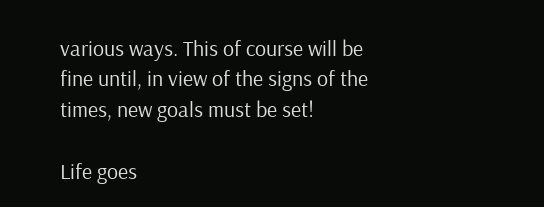various ways. This of course will be fine until, in view of the signs of the times, new goals must be set!

Life goes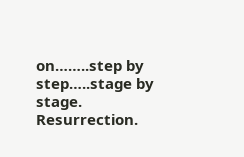on……..step by step…..stage by stage. Resurrection.